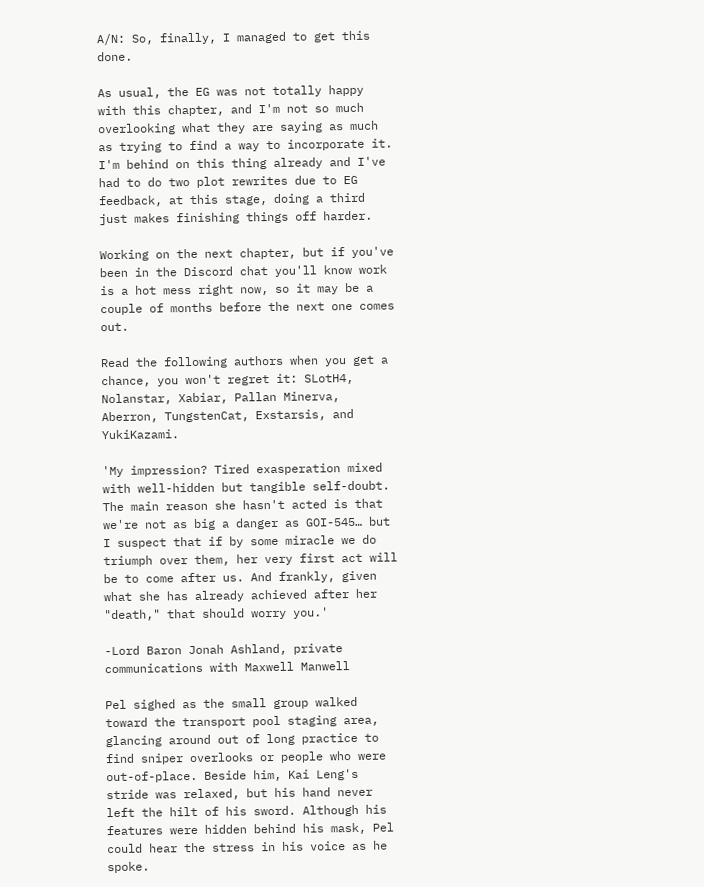A/N: So, finally, I managed to get this done.

As usual, the EG was not totally happy with this chapter, and I'm not so much overlooking what they are saying as much as trying to find a way to incorporate it. I'm behind on this thing already and I've had to do two plot rewrites due to EG feedback, at this stage, doing a third just makes finishing things off harder.

Working on the next chapter, but if you've been in the Discord chat you'll know work is a hot mess right now, so it may be a couple of months before the next one comes out.

Read the following authors when you get a chance, you won't regret it: SLotH4, Nolanstar, Xabiar, Pallan Minerva, Aberron, TungstenCat, Exstarsis, and YukiKazami.

'My impression? Tired exasperation mixed with well-hidden but tangible self-doubt. The main reason she hasn't acted is that we're not as big a danger as GOI-545… but I suspect that if by some miracle we do triumph over them, her very first act will be to come after us. And frankly, given what she has already achieved after her "death," that should worry you.'

-Lord Baron Jonah Ashland, private communications with Maxwell Manwell

Pel sighed as the small group walked toward the transport pool staging area, glancing around out of long practice to find sniper overlooks or people who were out-of-place. Beside him, Kai Leng's stride was relaxed, but his hand never left the hilt of his sword. Although his features were hidden behind his mask, Pel could hear the stress in his voice as he spoke.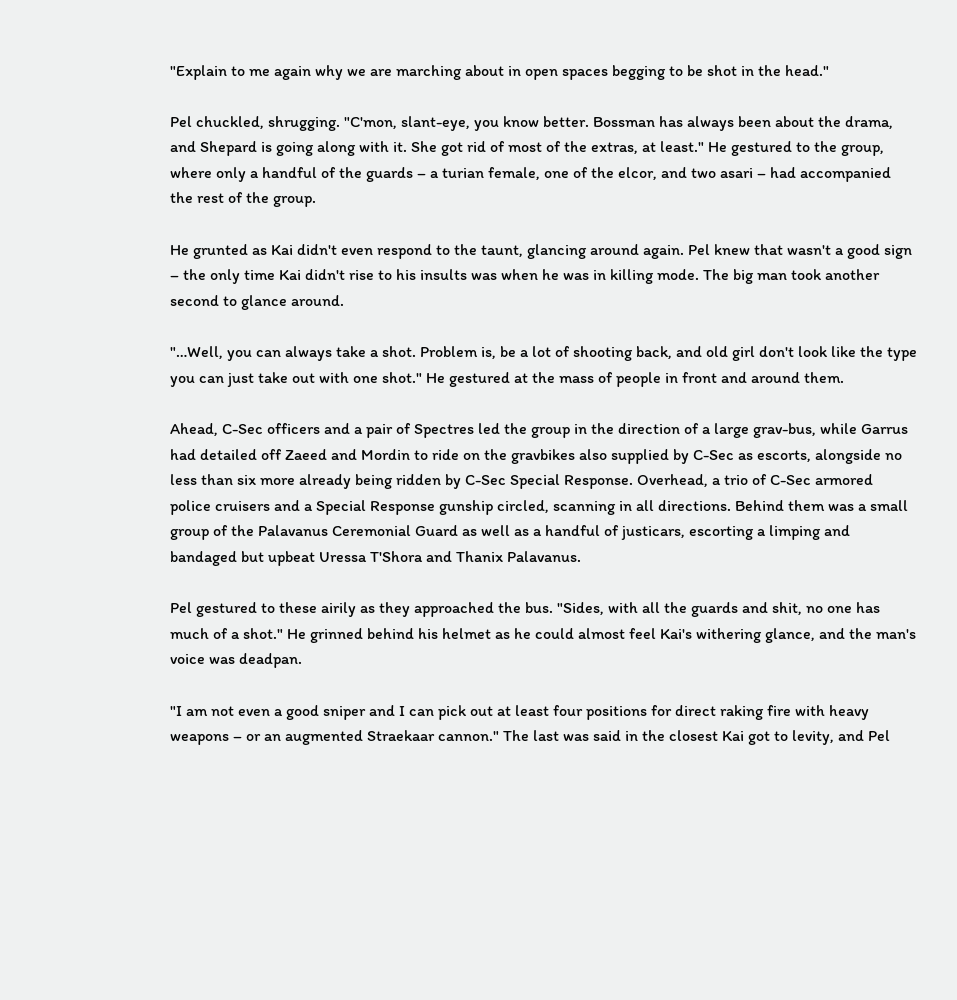"Explain to me again why we are marching about in open spaces begging to be shot in the head."

Pel chuckled, shrugging. "C'mon, slant-eye, you know better. Bossman has always been about the drama, and Shepard is going along with it. She got rid of most of the extras, at least." He gestured to the group, where only a handful of the guards – a turian female, one of the elcor, and two asari – had accompanied the rest of the group.

He grunted as Kai didn't even respond to the taunt, glancing around again. Pel knew that wasn't a good sign – the only time Kai didn't rise to his insults was when he was in killing mode. The big man took another second to glance around.

"…Well, you can always take a shot. Problem is, be a lot of shooting back, and old girl don't look like the type you can just take out with one shot." He gestured at the mass of people in front and around them.

Ahead, C-Sec officers and a pair of Spectres led the group in the direction of a large grav-bus, while Garrus had detailed off Zaeed and Mordin to ride on the gravbikes also supplied by C-Sec as escorts, alongside no less than six more already being ridden by C-Sec Special Response. Overhead, a trio of C-Sec armored police cruisers and a Special Response gunship circled, scanning in all directions. Behind them was a small group of the Palavanus Ceremonial Guard as well as a handful of justicars, escorting a limping and bandaged but upbeat Uressa T'Shora and Thanix Palavanus.

Pel gestured to these airily as they approached the bus. "Sides, with all the guards and shit, no one has much of a shot." He grinned behind his helmet as he could almost feel Kai's withering glance, and the man's voice was deadpan.

"I am not even a good sniper and I can pick out at least four positions for direct raking fire with heavy weapons – or an augmented Straekaar cannon." The last was said in the closest Kai got to levity, and Pel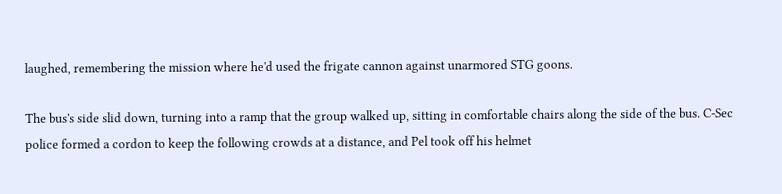laughed, remembering the mission where he'd used the frigate cannon against unarmored STG goons.

The bus's side slid down, turning into a ramp that the group walked up, sitting in comfortable chairs along the side of the bus. C-Sec police formed a cordon to keep the following crowds at a distance, and Pel took off his helmet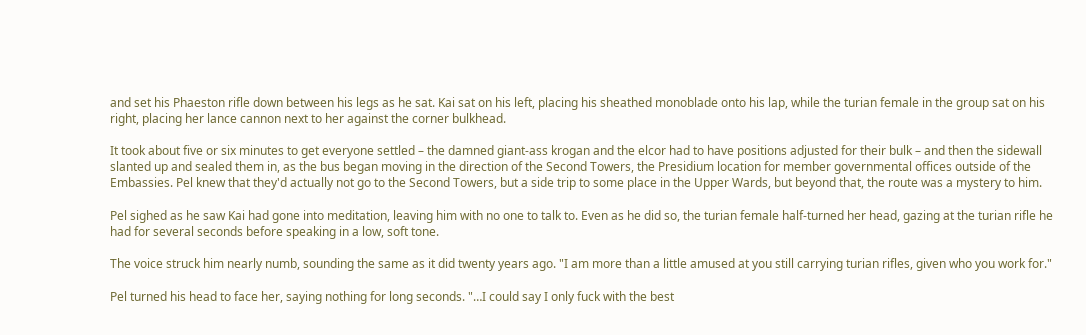and set his Phaeston rifle down between his legs as he sat. Kai sat on his left, placing his sheathed monoblade onto his lap, while the turian female in the group sat on his right, placing her lance cannon next to her against the corner bulkhead.

It took about five or six minutes to get everyone settled – the damned giant-ass krogan and the elcor had to have positions adjusted for their bulk – and then the sidewall slanted up and sealed them in, as the bus began moving in the direction of the Second Towers, the Presidium location for member governmental offices outside of the Embassies. Pel knew that they'd actually not go to the Second Towers, but a side trip to some place in the Upper Wards, but beyond that, the route was a mystery to him.

Pel sighed as he saw Kai had gone into meditation, leaving him with no one to talk to. Even as he did so, the turian female half-turned her head, gazing at the turian rifle he had for several seconds before speaking in a low, soft tone.

The voice struck him nearly numb, sounding the same as it did twenty years ago. "I am more than a little amused at you still carrying turian rifles, given who you work for."

Pel turned his head to face her, saying nothing for long seconds. "…I could say I only fuck with the best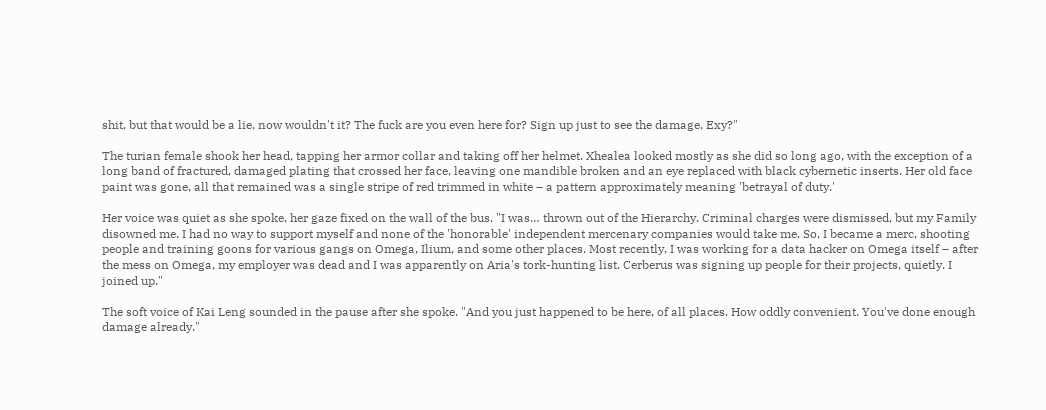shit, but that would be a lie, now wouldn't it? The fuck are you even here for? Sign up just to see the damage, Exy?"

The turian female shook her head, tapping her armor collar and taking off her helmet. Xhealea looked mostly as she did so long ago, with the exception of a long band of fractured, damaged plating that crossed her face, leaving one mandible broken and an eye replaced with black cybernetic inserts. Her old face paint was gone, all that remained was a single stripe of red trimmed in white – a pattern approximately meaning 'betrayal of duty.'

Her voice was quiet as she spoke, her gaze fixed on the wall of the bus. "I was… thrown out of the Hierarchy. Criminal charges were dismissed, but my Family disowned me. I had no way to support myself and none of the 'honorable' independent mercenary companies would take me. So, I became a merc, shooting people and training goons for various gangs on Omega, Ilium, and some other places. Most recently, I was working for a data hacker on Omega itself – after the mess on Omega, my employer was dead and I was apparently on Aria's tork-hunting list. Cerberus was signing up people for their projects, quietly. I joined up."

The soft voice of Kai Leng sounded in the pause after she spoke. "And you just happened to be here, of all places. How oddly convenient. You've done enough damage already."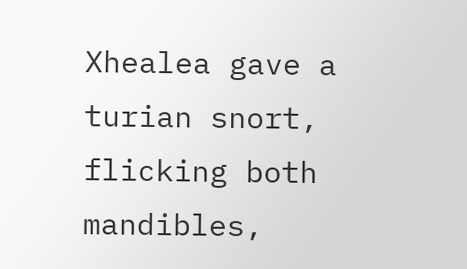Xhealea gave a turian snort, flicking both mandibles,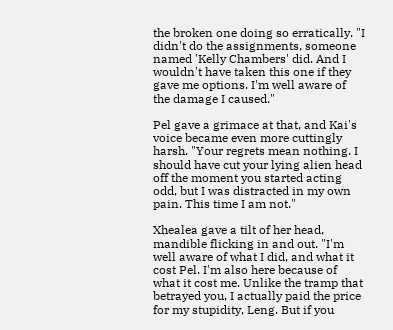the broken one doing so erratically. "I didn't do the assignments, someone named 'Kelly Chambers' did. And I wouldn't have taken this one if they gave me options. I'm well aware of the damage I caused."

Pel gave a grimace at that, and Kai's voice became even more cuttingly harsh. "Your regrets mean nothing. I should have cut your lying alien head off the moment you started acting odd, but I was distracted in my own pain. This time I am not."

Xhealea gave a tilt of her head, mandible flicking in and out. "I'm well aware of what I did, and what it cost Pel. I'm also here because of what it cost me. Unlike the tramp that betrayed you, I actually paid the price for my stupidity, Leng. But if you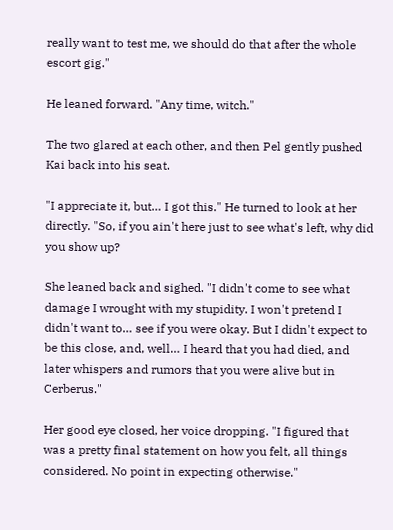really want to test me, we should do that after the whole escort gig."

He leaned forward. "Any time, witch."

The two glared at each other, and then Pel gently pushed Kai back into his seat.

"I appreciate it, but… I got this." He turned to look at her directly. "So, if you ain't here just to see what's left, why did you show up?

She leaned back and sighed. "I didn't come to see what damage I wrought with my stupidity. I won't pretend I didn't want to… see if you were okay. But I didn't expect to be this close, and, well… I heard that you had died, and later whispers and rumors that you were alive but in Cerberus."

Her good eye closed, her voice dropping. "I figured that was a pretty final statement on how you felt, all things considered. No point in expecting otherwise."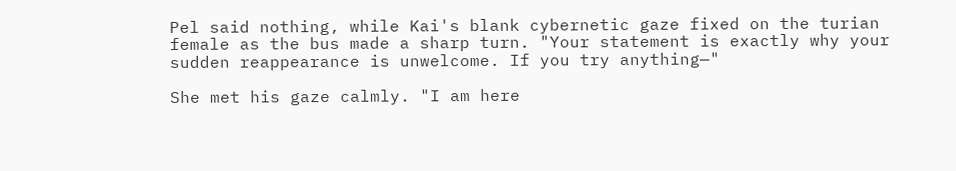Pel said nothing, while Kai's blank cybernetic gaze fixed on the turian female as the bus made a sharp turn. "Your statement is exactly why your sudden reappearance is unwelcome. If you try anything—"

She met his gaze calmly. "I am here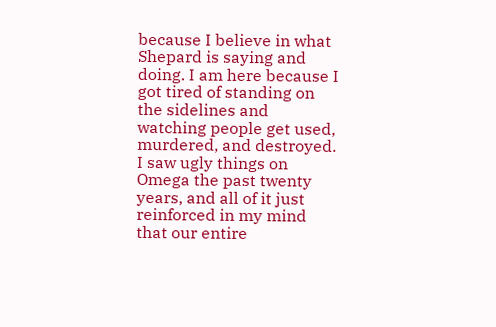because I believe in what Shepard is saying and doing. I am here because I got tired of standing on the sidelines and watching people get used, murdered, and destroyed. I saw ugly things on Omega the past twenty years, and all of it just reinforced in my mind that our entire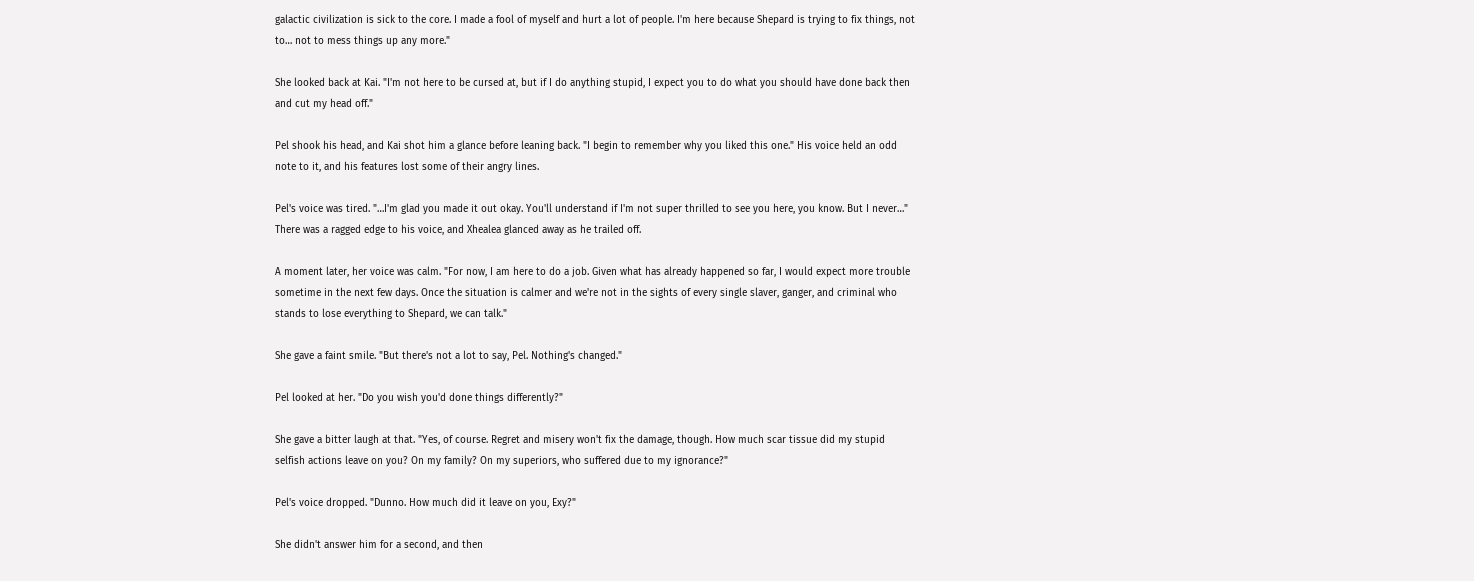galactic civilization is sick to the core. I made a fool of myself and hurt a lot of people. I'm here because Shepard is trying to fix things, not to… not to mess things up any more."

She looked back at Kai. "I'm not here to be cursed at, but if I do anything stupid, I expect you to do what you should have done back then and cut my head off."

Pel shook his head, and Kai shot him a glance before leaning back. "I begin to remember why you liked this one." His voice held an odd note to it, and his features lost some of their angry lines.

Pel's voice was tired. "…I'm glad you made it out okay. You'll understand if I'm not super thrilled to see you here, you know. But I never…" There was a ragged edge to his voice, and Xhealea glanced away as he trailed off.

A moment later, her voice was calm. "For now, I am here to do a job. Given what has already happened so far, I would expect more trouble sometime in the next few days. Once the situation is calmer and we're not in the sights of every single slaver, ganger, and criminal who stands to lose everything to Shepard, we can talk."

She gave a faint smile. "But there's not a lot to say, Pel. Nothing's changed."

Pel looked at her. "Do you wish you'd done things differently?"

She gave a bitter laugh at that. "Yes, of course. Regret and misery won't fix the damage, though. How much scar tissue did my stupid selfish actions leave on you? On my family? On my superiors, who suffered due to my ignorance?"

Pel's voice dropped. "Dunno. How much did it leave on you, Exy?"

She didn't answer him for a second, and then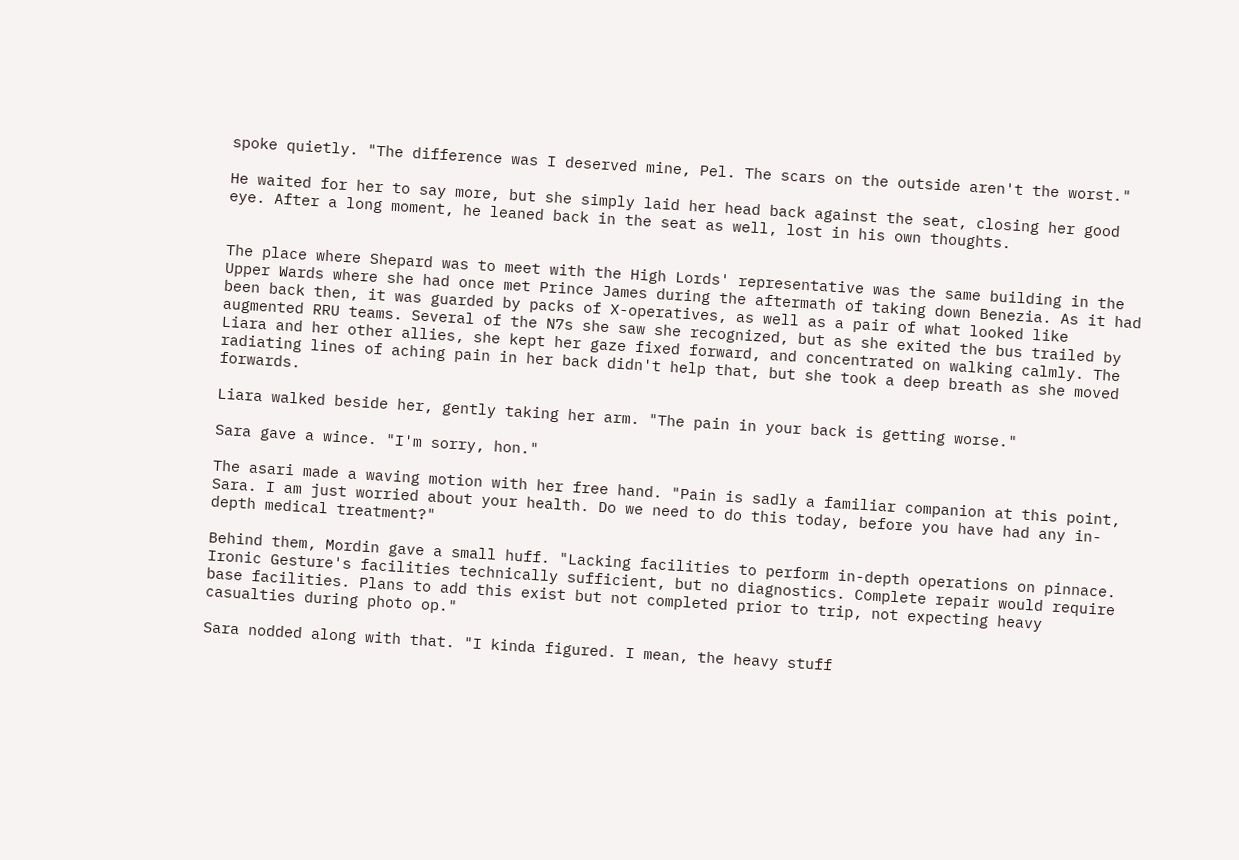spoke quietly. "The difference was I deserved mine, Pel. The scars on the outside aren't the worst."

He waited for her to say more, but she simply laid her head back against the seat, closing her good eye. After a long moment, he leaned back in the seat as well, lost in his own thoughts.


The place where Shepard was to meet with the High Lords' representative was the same building in the Upper Wards where she had once met Prince James during the aftermath of taking down Benezia. As it had been back then, it was guarded by packs of X-operatives, as well as a pair of what looked like augmented RRU teams. Several of the N7s she saw she recognized, but as she exited the bus trailed by Liara and her other allies, she kept her gaze fixed forward, and concentrated on walking calmly. The radiating lines of aching pain in her back didn't help that, but she took a deep breath as she moved forwards.

Liara walked beside her, gently taking her arm. "The pain in your back is getting worse."

Sara gave a wince. "I'm sorry, hon."

The asari made a waving motion with her free hand. "Pain is sadly a familiar companion at this point, Sara. I am just worried about your health. Do we need to do this today, before you have had any in-depth medical treatment?"

Behind them, Mordin gave a small huff. "Lacking facilities to perform in-depth operations on pinnace. Ironic Gesture's facilities technically sufficient, but no diagnostics. Complete repair would require base facilities. Plans to add this exist but not completed prior to trip, not expecting heavy casualties during photo op."

Sara nodded along with that. "I kinda figured. I mean, the heavy stuff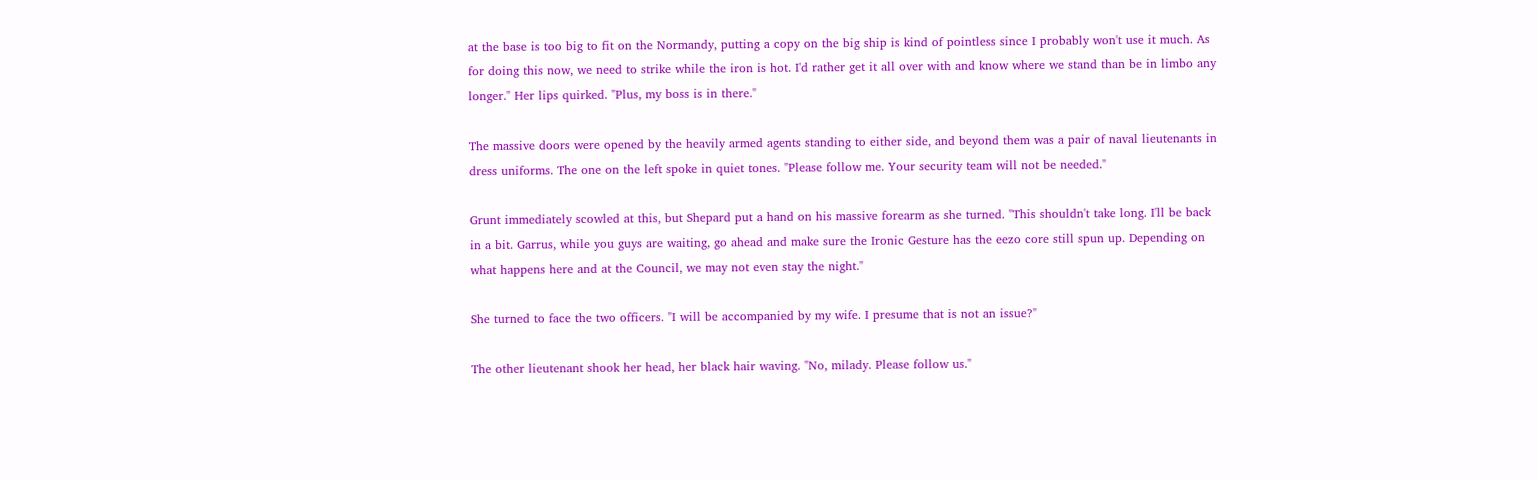at the base is too big to fit on the Normandy, putting a copy on the big ship is kind of pointless since I probably won't use it much. As for doing this now, we need to strike while the iron is hot. I'd rather get it all over with and know where we stand than be in limbo any longer." Her lips quirked. "Plus, my boss is in there."

The massive doors were opened by the heavily armed agents standing to either side, and beyond them was a pair of naval lieutenants in dress uniforms. The one on the left spoke in quiet tones. "Please follow me. Your security team will not be needed."

Grunt immediately scowled at this, but Shepard put a hand on his massive forearm as she turned. "This shouldn't take long. I'll be back in a bit. Garrus, while you guys are waiting, go ahead and make sure the Ironic Gesture has the eezo core still spun up. Depending on what happens here and at the Council, we may not even stay the night."

She turned to face the two officers. "I will be accompanied by my wife. I presume that is not an issue?"

The other lieutenant shook her head, her black hair waving. "No, milady. Please follow us."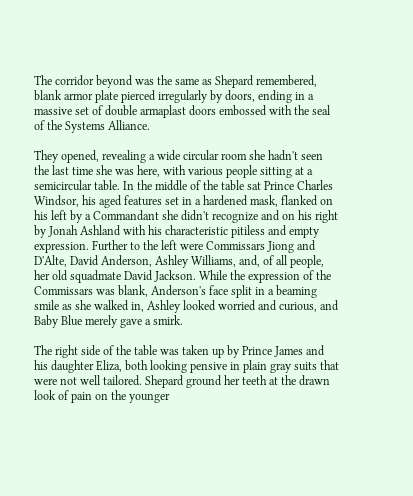The corridor beyond was the same as Shepard remembered, blank armor plate pierced irregularly by doors, ending in a massive set of double armaplast doors embossed with the seal of the Systems Alliance.

They opened, revealing a wide circular room she hadn't seen the last time she was here, with various people sitting at a semicircular table. In the middle of the table sat Prince Charles Windsor, his aged features set in a hardened mask, flanked on his left by a Commandant she didn't recognize and on his right by Jonah Ashland with his characteristic pitiless and empty expression. Further to the left were Commissars Jiong and D'Alte, David Anderson, Ashley Williams, and, of all people, her old squadmate David Jackson. While the expression of the Commissars was blank, Anderson's face split in a beaming smile as she walked in, Ashley looked worried and curious, and Baby Blue merely gave a smirk.

The right side of the table was taken up by Prince James and his daughter Eliza, both looking pensive in plain gray suits that were not well tailored. Shepard ground her teeth at the drawn look of pain on the younger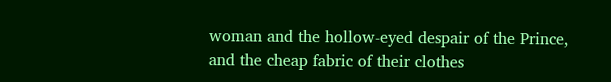woman and the hollow-eyed despair of the Prince, and the cheap fabric of their clothes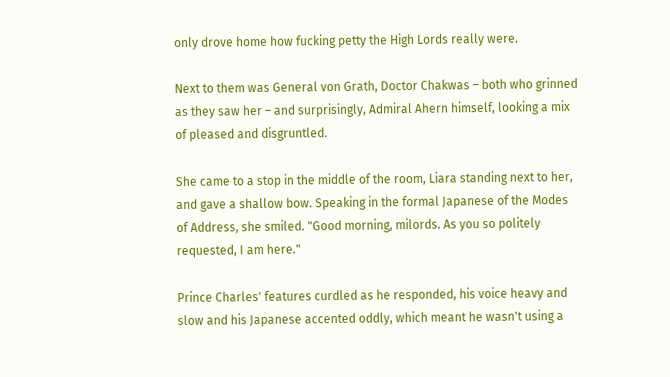only drove home how fucking petty the High Lords really were.

Next to them was General von Grath, Doctor Chakwas – both who grinned as they saw her – and surprisingly, Admiral Ahern himself, looking a mix of pleased and disgruntled.

She came to a stop in the middle of the room, Liara standing next to her, and gave a shallow bow. Speaking in the formal Japanese of the Modes of Address, she smiled. "Good morning, milords. As you so politely requested, I am here."

Prince Charles' features curdled as he responded, his voice heavy and slow and his Japanese accented oddly, which meant he wasn't using a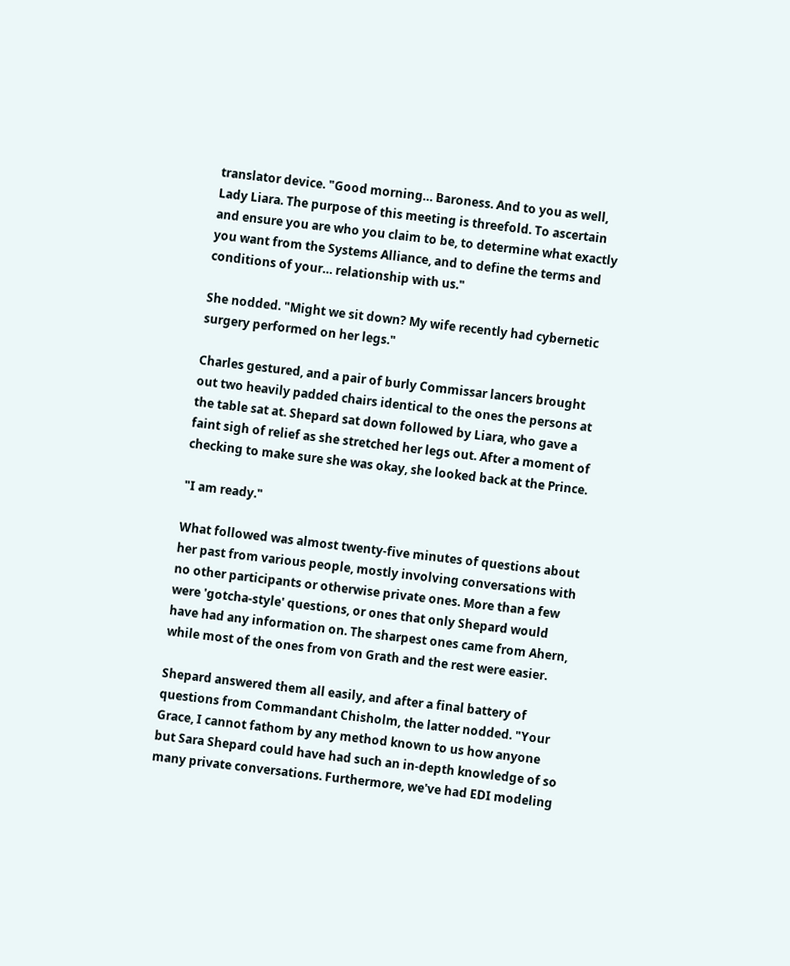translator device. "Good morning… Baroness. And to you as well, Lady Liara. The purpose of this meeting is threefold. To ascertain and ensure you are who you claim to be, to determine what exactly you want from the Systems Alliance, and to define the terms and conditions of your… relationship with us."

She nodded. "Might we sit down? My wife recently had cybernetic surgery performed on her legs."

Charles gestured, and a pair of burly Commissar lancers brought out two heavily padded chairs identical to the ones the persons at the table sat at. Shepard sat down followed by Liara, who gave a faint sigh of relief as she stretched her legs out. After a moment of checking to make sure she was okay, she looked back at the Prince.

"I am ready."

What followed was almost twenty-five minutes of questions about her past from various people, mostly involving conversations with no other participants or otherwise private ones. More than a few were 'gotcha-style' questions, or ones that only Shepard would have had any information on. The sharpest ones came from Ahern, while most of the ones from von Grath and the rest were easier.

Shepard answered them all easily, and after a final battery of questions from Commandant Chisholm, the latter nodded. "Your Grace, I cannot fathom by any method known to us how anyone but Sara Shepard could have had such an in-depth knowledge of so many private conversations. Furthermore, we've had EDI modeling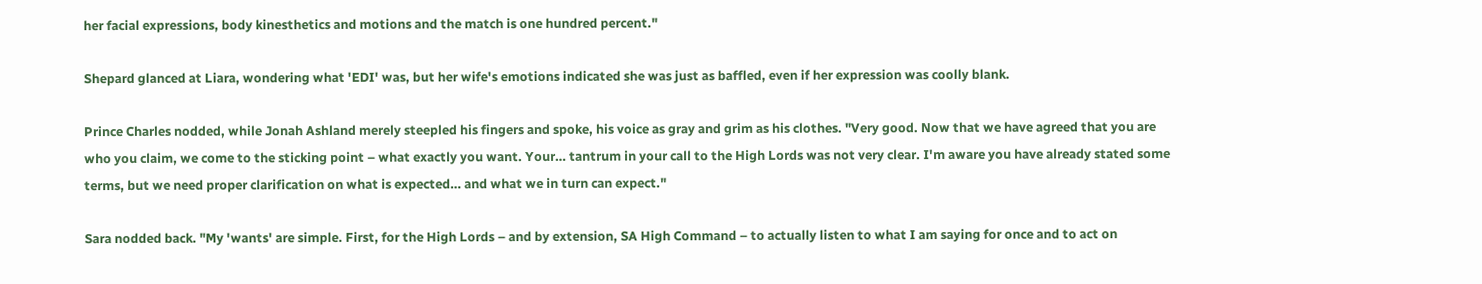her facial expressions, body kinesthetics and motions and the match is one hundred percent."

Shepard glanced at Liara, wondering what 'EDI' was, but her wife's emotions indicated she was just as baffled, even if her expression was coolly blank.

Prince Charles nodded, while Jonah Ashland merely steepled his fingers and spoke, his voice as gray and grim as his clothes. "Very good. Now that we have agreed that you are who you claim, we come to the sticking point – what exactly you want. Your… tantrum in your call to the High Lords was not very clear. I'm aware you have already stated some terms, but we need proper clarification on what is expected… and what we in turn can expect."

Sara nodded back. "My 'wants' are simple. First, for the High Lords – and by extension, SA High Command – to actually listen to what I am saying for once and to act on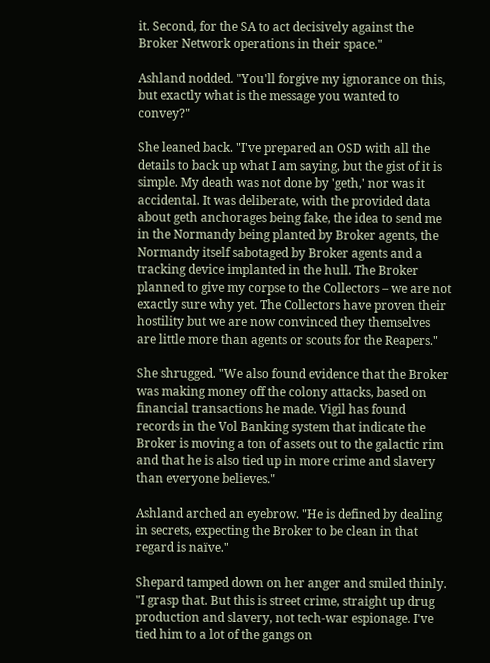it. Second, for the SA to act decisively against the Broker Network operations in their space."

Ashland nodded. "You'll forgive my ignorance on this, but exactly what is the message you wanted to convey?"

She leaned back. "I've prepared an OSD with all the details to back up what I am saying, but the gist of it is simple. My death was not done by 'geth,' nor was it accidental. It was deliberate, with the provided data about geth anchorages being fake, the idea to send me in the Normandy being planted by Broker agents, the Normandy itself sabotaged by Broker agents and a tracking device implanted in the hull. The Broker planned to give my corpse to the Collectors – we are not exactly sure why yet. The Collectors have proven their hostility but we are now convinced they themselves are little more than agents or scouts for the Reapers."

She shrugged. "We also found evidence that the Broker was making money off the colony attacks, based on financial transactions he made. Vigil has found records in the Vol Banking system that indicate the Broker is moving a ton of assets out to the galactic rim and that he is also tied up in more crime and slavery than everyone believes."

Ashland arched an eyebrow. "He is defined by dealing in secrets, expecting the Broker to be clean in that regard is naïve."

Shepard tamped down on her anger and smiled thinly. "I grasp that. But this is street crime, straight up drug production and slavery, not tech-war espionage. I've tied him to a lot of the gangs on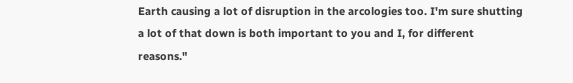Earth causing a lot of disruption in the arcologies too. I'm sure shutting a lot of that down is both important to you and I, for different reasons."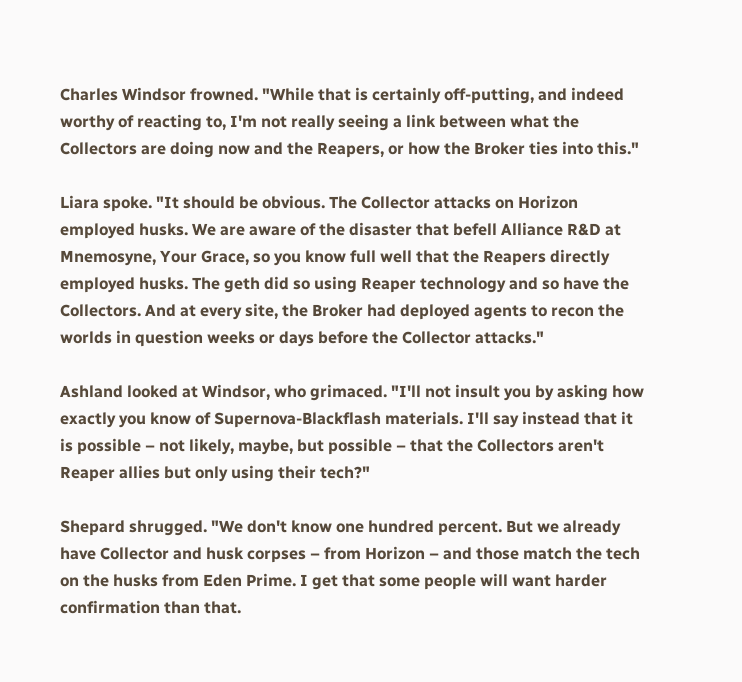Charles Windsor frowned. "While that is certainly off-putting, and indeed worthy of reacting to, I'm not really seeing a link between what the Collectors are doing now and the Reapers, or how the Broker ties into this."

Liara spoke. "It should be obvious. The Collector attacks on Horizon employed husks. We are aware of the disaster that befell Alliance R&D at Mnemosyne, Your Grace, so you know full well that the Reapers directly employed husks. The geth did so using Reaper technology and so have the Collectors. And at every site, the Broker had deployed agents to recon the worlds in question weeks or days before the Collector attacks."

Ashland looked at Windsor, who grimaced. "I'll not insult you by asking how exactly you know of Supernova-Blackflash materials. I'll say instead that it is possible – not likely, maybe, but possible – that the Collectors aren't Reaper allies but only using their tech?"

Shepard shrugged. "We don't know one hundred percent. But we already have Collector and husk corpses – from Horizon – and those match the tech on the husks from Eden Prime. I get that some people will want harder confirmation than that.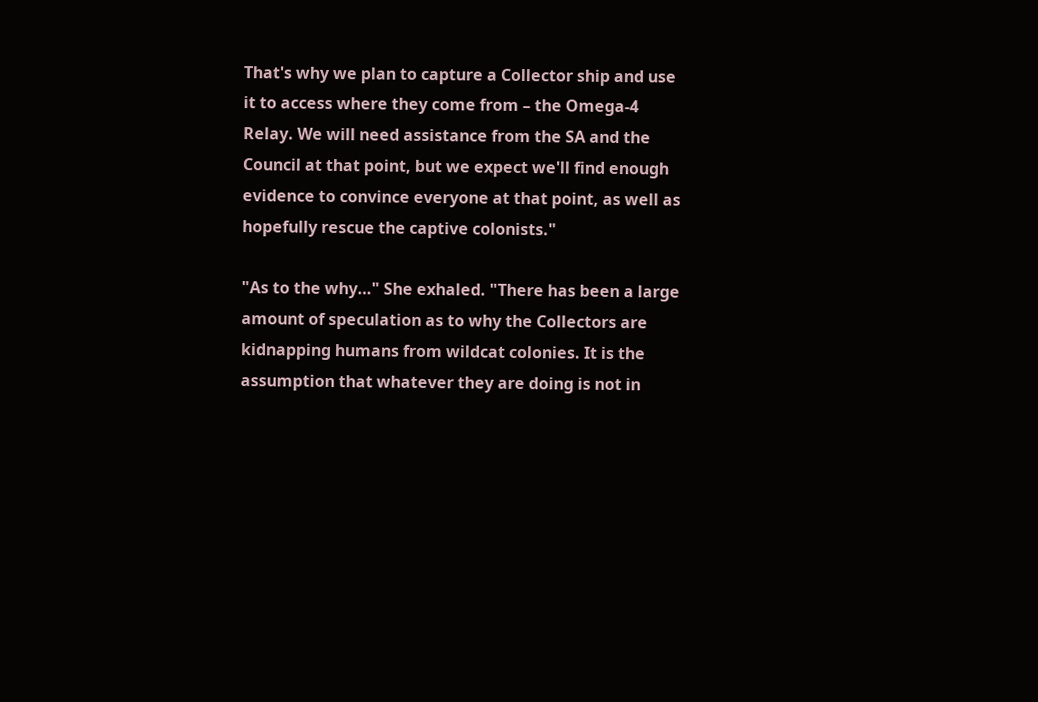That's why we plan to capture a Collector ship and use it to access where they come from – the Omega-4 Relay. We will need assistance from the SA and the Council at that point, but we expect we'll find enough evidence to convince everyone at that point, as well as hopefully rescue the captive colonists."

"As to the why…" She exhaled. "There has been a large amount of speculation as to why the Collectors are kidnapping humans from wildcat colonies. It is the assumption that whatever they are doing is not in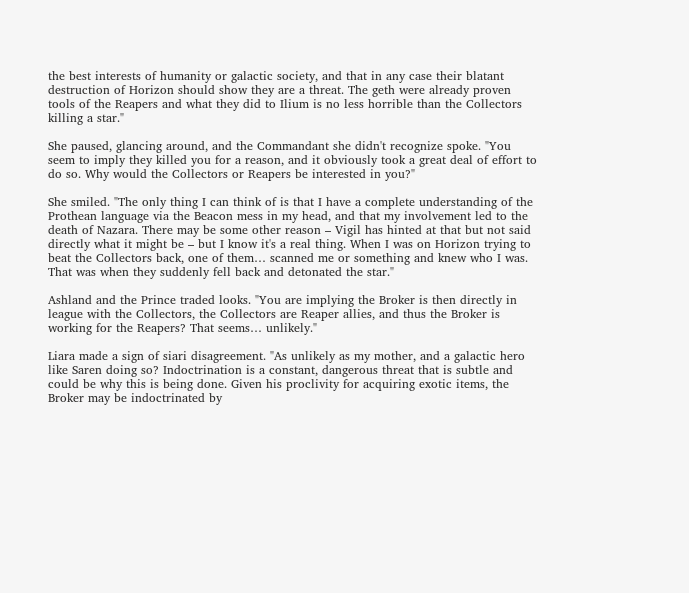the best interests of humanity or galactic society, and that in any case their blatant destruction of Horizon should show they are a threat. The geth were already proven tools of the Reapers and what they did to Ilium is no less horrible than the Collectors killing a star."

She paused, glancing around, and the Commandant she didn't recognize spoke. "You seem to imply they killed you for a reason, and it obviously took a great deal of effort to do so. Why would the Collectors or Reapers be interested in you?"

She smiled. "The only thing I can think of is that I have a complete understanding of the Prothean language via the Beacon mess in my head, and that my involvement led to the death of Nazara. There may be some other reason – Vigil has hinted at that but not said directly what it might be – but I know it's a real thing. When I was on Horizon trying to beat the Collectors back, one of them… scanned me or something and knew who I was. That was when they suddenly fell back and detonated the star."

Ashland and the Prince traded looks. "You are implying the Broker is then directly in league with the Collectors, the Collectors are Reaper allies, and thus the Broker is working for the Reapers? That seems… unlikely."

Liara made a sign of siari disagreement. "As unlikely as my mother, and a galactic hero like Saren doing so? Indoctrination is a constant, dangerous threat that is subtle and could be why this is being done. Given his proclivity for acquiring exotic items, the Broker may be indoctrinated by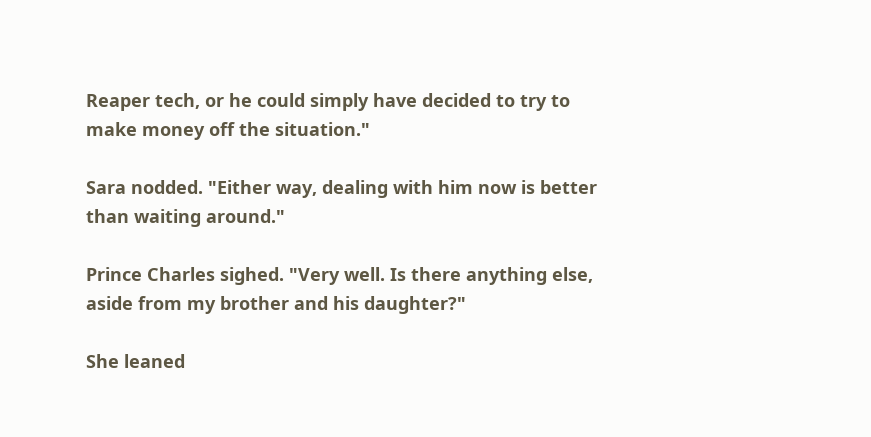Reaper tech, or he could simply have decided to try to make money off the situation."

Sara nodded. "Either way, dealing with him now is better than waiting around."

Prince Charles sighed. "Very well. Is there anything else, aside from my brother and his daughter?"

She leaned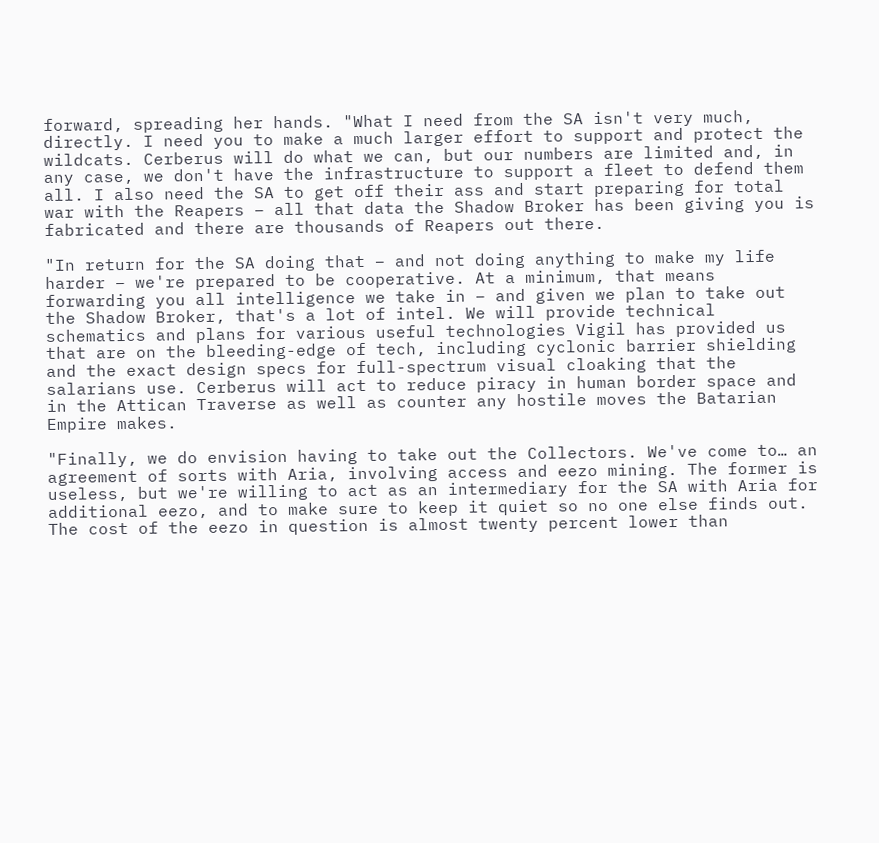forward, spreading her hands. "What I need from the SA isn't very much, directly. I need you to make a much larger effort to support and protect the wildcats. Cerberus will do what we can, but our numbers are limited and, in any case, we don't have the infrastructure to support a fleet to defend them all. I also need the SA to get off their ass and start preparing for total war with the Reapers – all that data the Shadow Broker has been giving you is fabricated and there are thousands of Reapers out there.

"In return for the SA doing that – and not doing anything to make my life harder – we're prepared to be cooperative. At a minimum, that means forwarding you all intelligence we take in – and given we plan to take out the Shadow Broker, that's a lot of intel. We will provide technical schematics and plans for various useful technologies Vigil has provided us that are on the bleeding-edge of tech, including cyclonic barrier shielding and the exact design specs for full-spectrum visual cloaking that the salarians use. Cerberus will act to reduce piracy in human border space and in the Attican Traverse as well as counter any hostile moves the Batarian Empire makes.

"Finally, we do envision having to take out the Collectors. We've come to… an agreement of sorts with Aria, involving access and eezo mining. The former is useless, but we're willing to act as an intermediary for the SA with Aria for additional eezo, and to make sure to keep it quiet so no one else finds out. The cost of the eezo in question is almost twenty percent lower than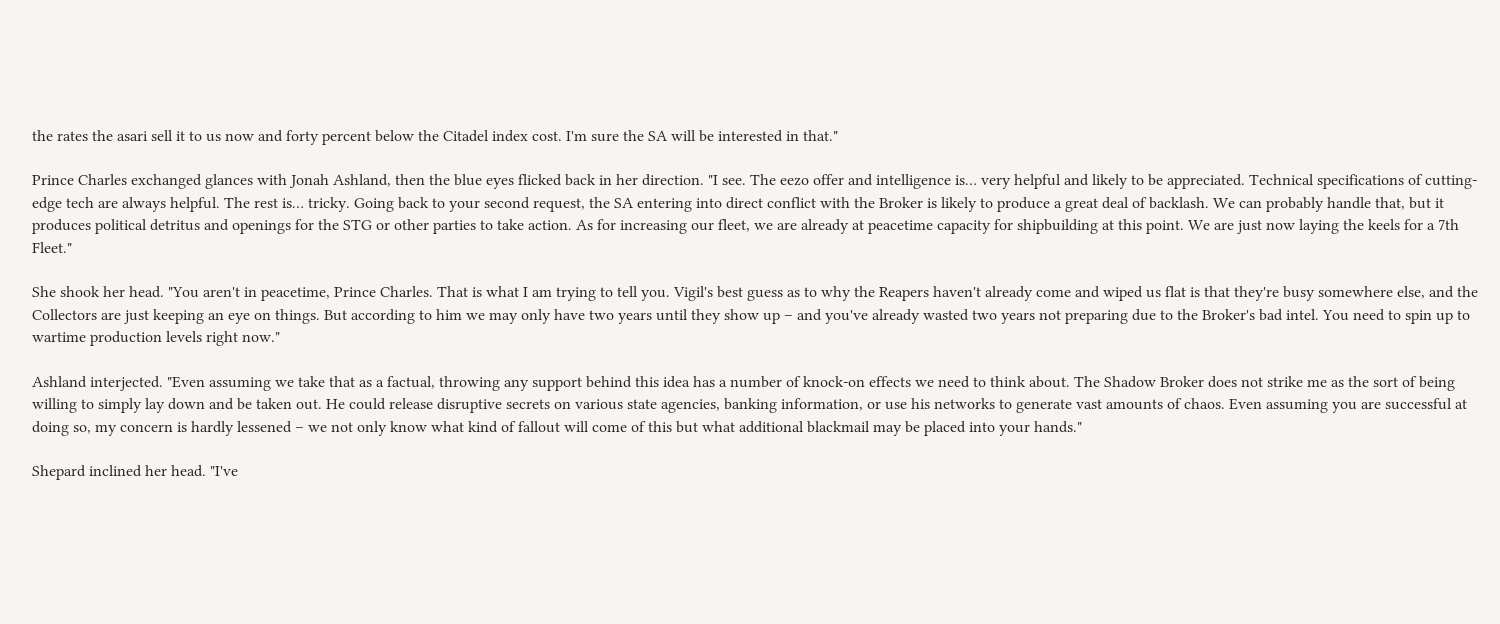the rates the asari sell it to us now and forty percent below the Citadel index cost. I'm sure the SA will be interested in that."

Prince Charles exchanged glances with Jonah Ashland, then the blue eyes flicked back in her direction. "I see. The eezo offer and intelligence is… very helpful and likely to be appreciated. Technical specifications of cutting-edge tech are always helpful. The rest is… tricky. Going back to your second request, the SA entering into direct conflict with the Broker is likely to produce a great deal of backlash. We can probably handle that, but it produces political detritus and openings for the STG or other parties to take action. As for increasing our fleet, we are already at peacetime capacity for shipbuilding at this point. We are just now laying the keels for a 7th Fleet."

She shook her head. "You aren't in peacetime, Prince Charles. That is what I am trying to tell you. Vigil's best guess as to why the Reapers haven't already come and wiped us flat is that they're busy somewhere else, and the Collectors are just keeping an eye on things. But according to him we may only have two years until they show up – and you've already wasted two years not preparing due to the Broker's bad intel. You need to spin up to wartime production levels right now."

Ashland interjected. "Even assuming we take that as a factual, throwing any support behind this idea has a number of knock-on effects we need to think about. The Shadow Broker does not strike me as the sort of being willing to simply lay down and be taken out. He could release disruptive secrets on various state agencies, banking information, or use his networks to generate vast amounts of chaos. Even assuming you are successful at doing so, my concern is hardly lessened – we not only know what kind of fallout will come of this but what additional blackmail may be placed into your hands."

Shepard inclined her head. "I've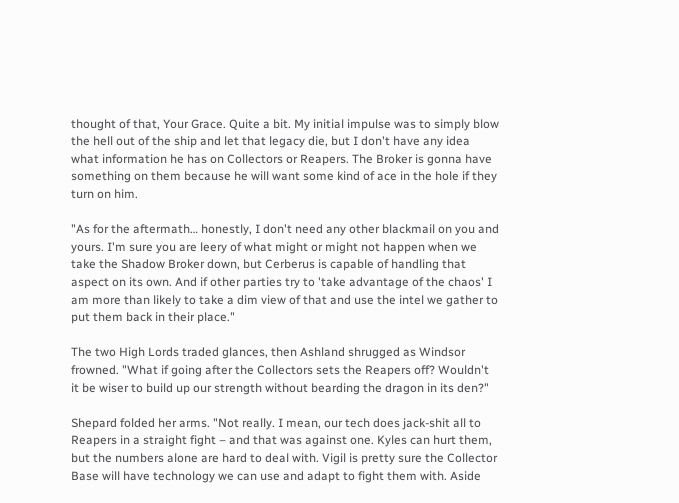thought of that, Your Grace. Quite a bit. My initial impulse was to simply blow the hell out of the ship and let that legacy die, but I don't have any idea what information he has on Collectors or Reapers. The Broker is gonna have something on them because he will want some kind of ace in the hole if they turn on him.

"As for the aftermath… honestly, I don't need any other blackmail on you and yours. I'm sure you are leery of what might or might not happen when we take the Shadow Broker down, but Cerberus is capable of handling that aspect on its own. And if other parties try to 'take advantage of the chaos' I am more than likely to take a dim view of that and use the intel we gather to put them back in their place."

The two High Lords traded glances, then Ashland shrugged as Windsor frowned. "What if going after the Collectors sets the Reapers off? Wouldn't it be wiser to build up our strength without bearding the dragon in its den?"

Shepard folded her arms. "Not really. I mean, our tech does jack-shit all to Reapers in a straight fight – and that was against one. Kyles can hurt them, but the numbers alone are hard to deal with. Vigil is pretty sure the Collector Base will have technology we can use and adapt to fight them with. Aside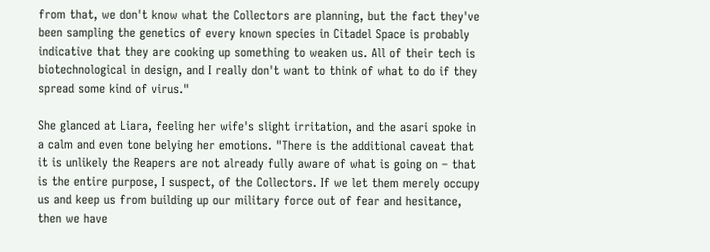from that, we don't know what the Collectors are planning, but the fact they've been sampling the genetics of every known species in Citadel Space is probably indicative that they are cooking up something to weaken us. All of their tech is biotechnological in design, and I really don't want to think of what to do if they spread some kind of virus."

She glanced at Liara, feeling her wife's slight irritation, and the asari spoke in a calm and even tone belying her emotions. "There is the additional caveat that it is unlikely the Reapers are not already fully aware of what is going on – that is the entire purpose, I suspect, of the Collectors. If we let them merely occupy us and keep us from building up our military force out of fear and hesitance, then we have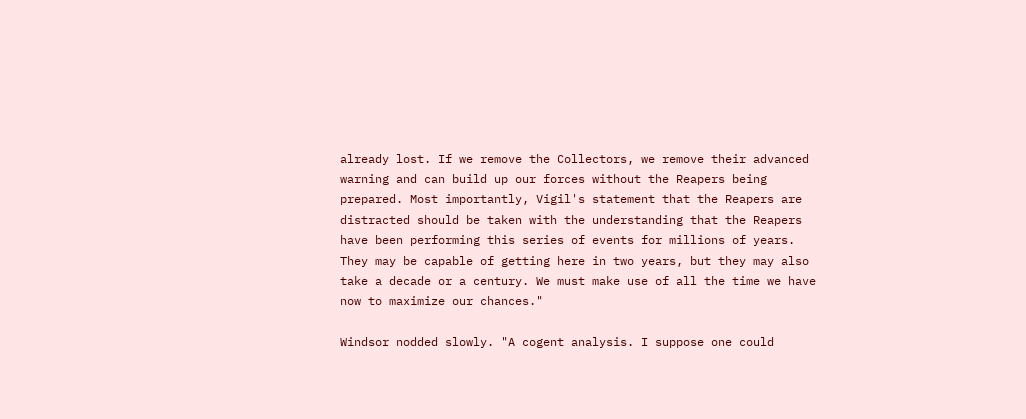already lost. If we remove the Collectors, we remove their advanced warning and can build up our forces without the Reapers being prepared. Most importantly, Vigil's statement that the Reapers are distracted should be taken with the understanding that the Reapers have been performing this series of events for millions of years. They may be capable of getting here in two years, but they may also take a decade or a century. We must make use of all the time we have now to maximize our chances."

Windsor nodded slowly. "A cogent analysis. I suppose one could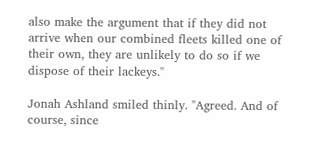also make the argument that if they did not arrive when our combined fleets killed one of their own, they are unlikely to do so if we dispose of their lackeys."

Jonah Ashland smiled thinly. "Agreed. And of course, since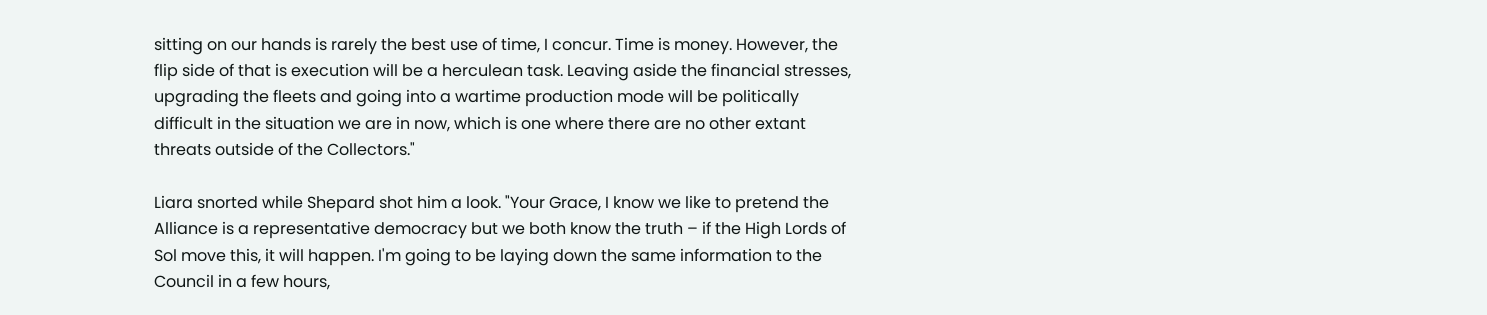sitting on our hands is rarely the best use of time, I concur. Time is money. However, the flip side of that is execution will be a herculean task. Leaving aside the financial stresses, upgrading the fleets and going into a wartime production mode will be politically difficult in the situation we are in now, which is one where there are no other extant threats outside of the Collectors."

Liara snorted while Shepard shot him a look. "Your Grace, I know we like to pretend the Alliance is a representative democracy but we both know the truth – if the High Lords of Sol move this, it will happen. I'm going to be laying down the same information to the Council in a few hours,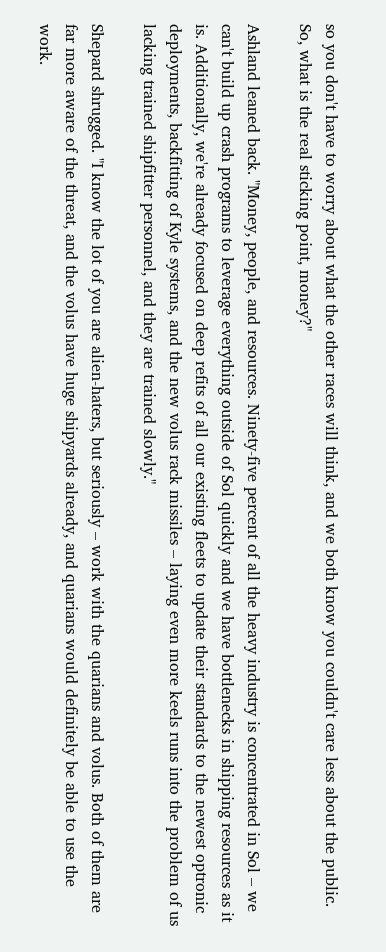so you don't have to worry about what the other races will think, and we both know you couldn't care less about the public. So, what is the real sticking point, money?"

Ashland leaned back. "Money, people, and resources. Ninety-five percent of all the heavy industry is concentrated in Sol – we can't build up crash programs to leverage everything outside of Sol quickly and we have bottlenecks in shipping resources as it is. Additionally, we're already focused on deep refits of all our existing fleets to update their standards to the newest optronic deployments, backfitting of Kyle systems, and the new volus rack missiles – laying even more keels runs into the problem of us lacking trained shipfitter personnel, and they are trained slowly."

Shepard shrugged. "I know the lot of you are alien-haters, but seriously – work with the quarians and volus. Both of them are far more aware of the threat, and the volus have huge shipyards already, and quarians would definitely be able to use the work.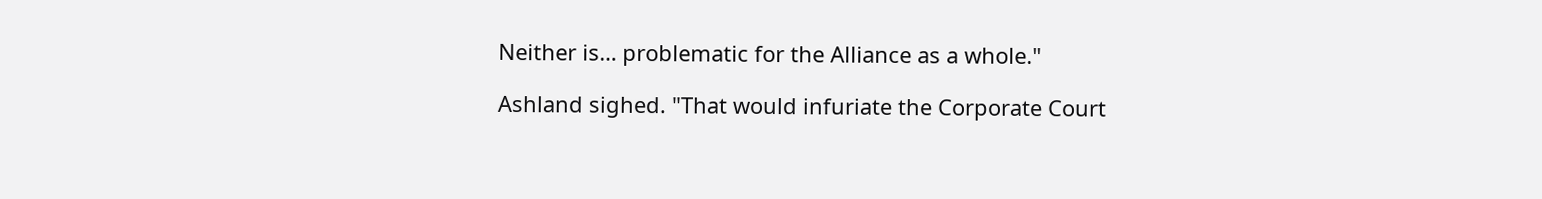Neither is… problematic for the Alliance as a whole."

Ashland sighed. "That would infuriate the Corporate Court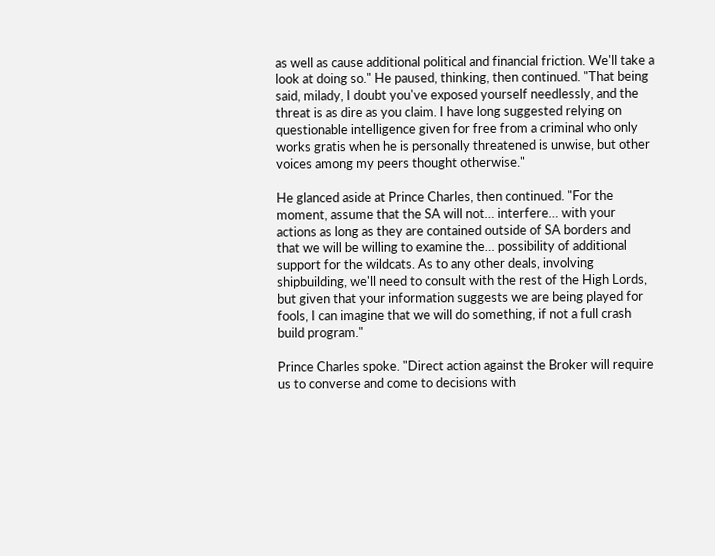as well as cause additional political and financial friction. We'll take a look at doing so." He paused, thinking, then continued. "That being said, milady, I doubt you've exposed yourself needlessly, and the threat is as dire as you claim. I have long suggested relying on questionable intelligence given for free from a criminal who only works gratis when he is personally threatened is unwise, but other voices among my peers thought otherwise."

He glanced aside at Prince Charles, then continued. "For the moment, assume that the SA will not… interfere… with your actions as long as they are contained outside of SA borders and that we will be willing to examine the… possibility of additional support for the wildcats. As to any other deals, involving shipbuilding, we'll need to consult with the rest of the High Lords, but given that your information suggests we are being played for fools, I can imagine that we will do something, if not a full crash build program."

Prince Charles spoke. "Direct action against the Broker will require us to converse and come to decisions with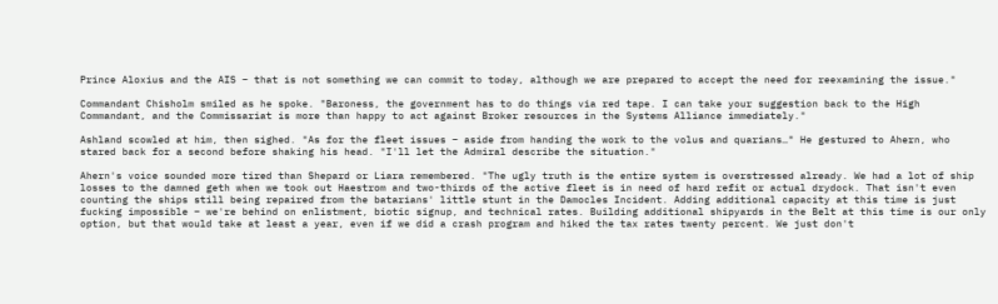Prince Aloxius and the AIS – that is not something we can commit to today, although we are prepared to accept the need for reexamining the issue."

Commandant Chisholm smiled as he spoke. "Baroness, the government has to do things via red tape. I can take your suggestion back to the High Commandant, and the Commissariat is more than happy to act against Broker resources in the Systems Alliance immediately."

Ashland scowled at him, then sighed. "As for the fleet issues – aside from handing the work to the volus and quarians…" He gestured to Ahern, who stared back for a second before shaking his head. "I'll let the Admiral describe the situation."

Ahern's voice sounded more tired than Shepard or Liara remembered. "The ugly truth is the entire system is overstressed already. We had a lot of ship losses to the damned geth when we took out Haestrom and two-thirds of the active fleet is in need of hard refit or actual drydock. That isn't even counting the ships still being repaired from the batarians' little stunt in the Damocles Incident. Adding additional capacity at this time is just fucking impossible – we're behind on enlistment, biotic signup, and technical rates. Building additional shipyards in the Belt at this time is our only option, but that would take at least a year, even if we did a crash program and hiked the tax rates twenty percent. We just don't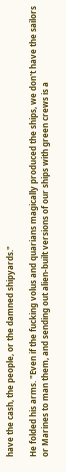have the cash, the people, or the damned shipyards."

He folded his arms. "Even if the fucking volus and quarians magically produced the ships, we don't have the sailors or Marines to man them, and sending out alien-built versions of our ships with green crews is a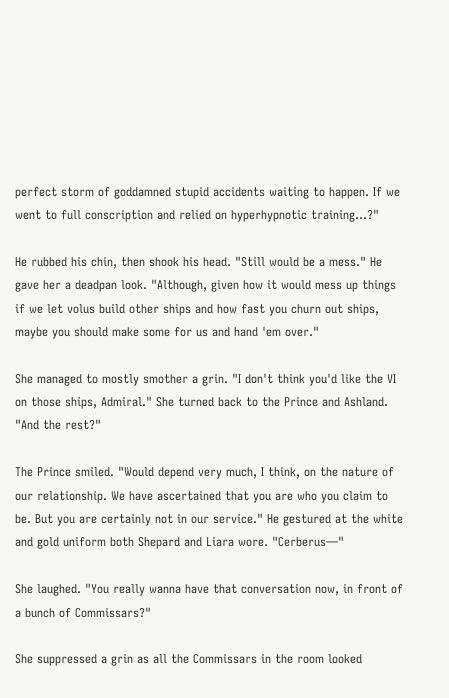perfect storm of goddamned stupid accidents waiting to happen. If we went to full conscription and relied on hyperhypnotic training…?"

He rubbed his chin, then shook his head. "Still would be a mess." He gave her a deadpan look. "Although, given how it would mess up things if we let volus build other ships and how fast you churn out ships, maybe you should make some for us and hand 'em over."

She managed to mostly smother a grin. "I don't think you'd like the VI on those ships, Admiral." She turned back to the Prince and Ashland. "And the rest?"

The Prince smiled. "Would depend very much, I think, on the nature of our relationship. We have ascertained that you are who you claim to be. But you are certainly not in our service." He gestured at the white and gold uniform both Shepard and Liara wore. "Cerberus—"

She laughed. "You really wanna have that conversation now, in front of a bunch of Commissars?"

She suppressed a grin as all the Commissars in the room looked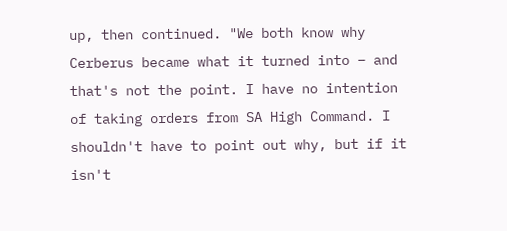up, then continued. "We both know why Cerberus became what it turned into – and that's not the point. I have no intention of taking orders from SA High Command. I shouldn't have to point out why, but if it isn't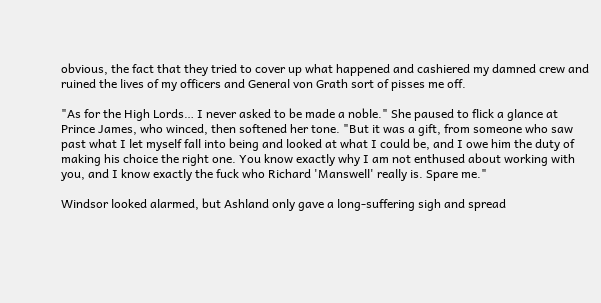obvious, the fact that they tried to cover up what happened and cashiered my damned crew and ruined the lives of my officers and General von Grath sort of pisses me off.

"As for the High Lords… I never asked to be made a noble." She paused to flick a glance at Prince James, who winced, then softened her tone. "But it was a gift, from someone who saw past what I let myself fall into being and looked at what I could be, and I owe him the duty of making his choice the right one. You know exactly why I am not enthused about working with you, and I know exactly the fuck who Richard 'Manswell' really is. Spare me."

Windsor looked alarmed, but Ashland only gave a long-suffering sigh and spread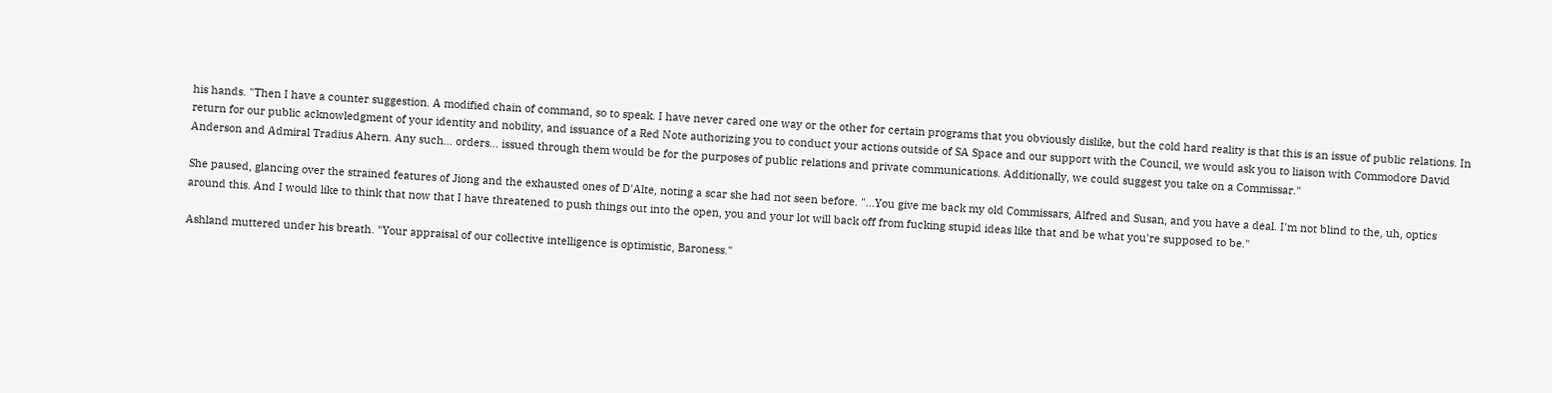his hands. "Then I have a counter suggestion. A modified chain of command, so to speak. I have never cared one way or the other for certain programs that you obviously dislike, but the cold hard reality is that this is an issue of public relations. In return for our public acknowledgment of your identity and nobility, and issuance of a Red Note authorizing you to conduct your actions outside of SA Space and our support with the Council, we would ask you to liaison with Commodore David Anderson and Admiral Tradius Ahern. Any such… orders… issued through them would be for the purposes of public relations and private communications. Additionally, we could suggest you take on a Commissar."

She paused, glancing over the strained features of Jiong and the exhausted ones of D'Alte, noting a scar she had not seen before. "…You give me back my old Commissars, Alfred and Susan, and you have a deal. I'm not blind to the, uh, optics around this. And I would like to think that now that I have threatened to push things out into the open, you and your lot will back off from fucking stupid ideas like that and be what you're supposed to be."

Ashland muttered under his breath. "Your appraisal of our collective intelligence is optimistic, Baroness."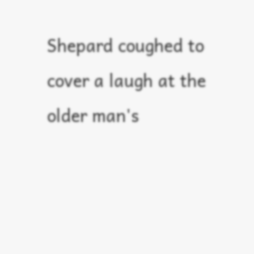Shepard coughed to cover a laugh at the older man's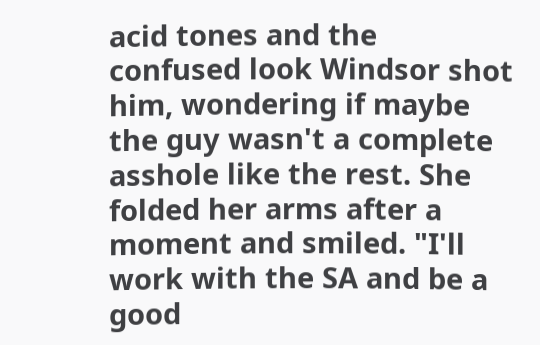acid tones and the confused look Windsor shot him, wondering if maybe the guy wasn't a complete asshole like the rest. She folded her arms after a moment and smiled. "I'll work with the SA and be a good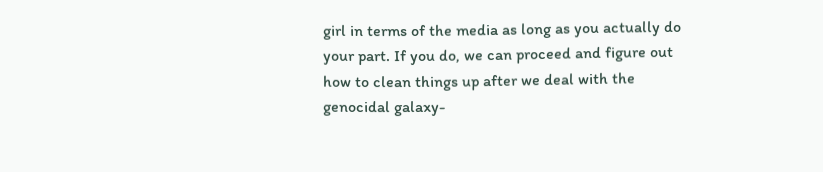girl in terms of the media as long as you actually do your part. If you do, we can proceed and figure out how to clean things up after we deal with the genocidal galaxy-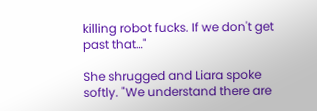killing robot fucks. If we don't get past that…"

She shrugged and Liara spoke softly. "We understand there are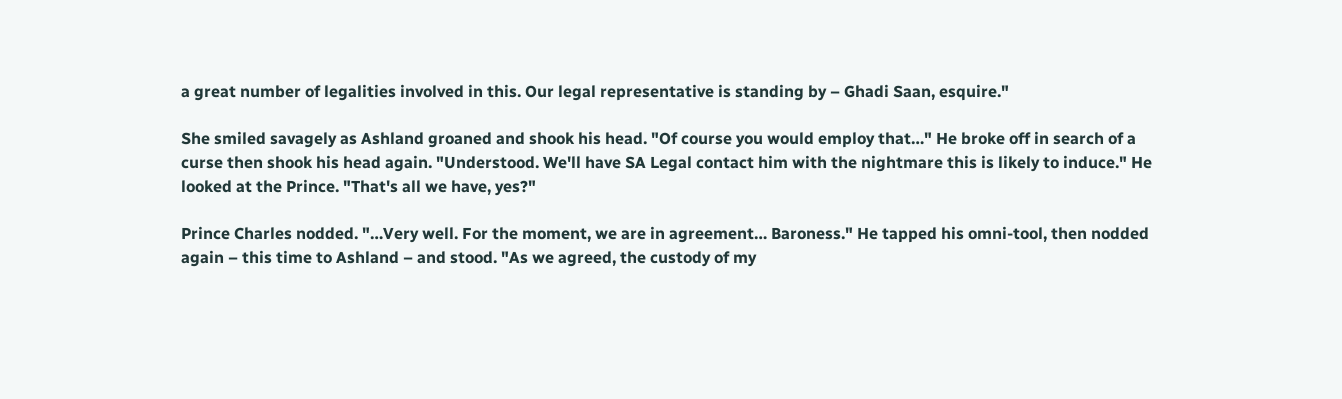a great number of legalities involved in this. Our legal representative is standing by – Ghadi Saan, esquire."

She smiled savagely as Ashland groaned and shook his head. "Of course you would employ that…" He broke off in search of a curse then shook his head again. "Understood. We'll have SA Legal contact him with the nightmare this is likely to induce." He looked at the Prince. "That's all we have, yes?"

Prince Charles nodded. "…Very well. For the moment, we are in agreement… Baroness." He tapped his omni-tool, then nodded again – this time to Ashland – and stood. "As we agreed, the custody of my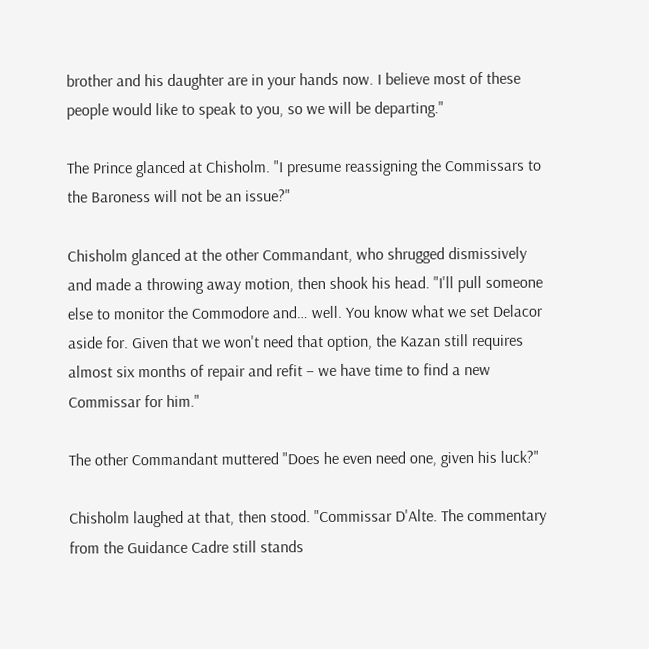brother and his daughter are in your hands now. I believe most of these people would like to speak to you, so we will be departing."

The Prince glanced at Chisholm. "I presume reassigning the Commissars to the Baroness will not be an issue?"

Chisholm glanced at the other Commandant, who shrugged dismissively and made a throwing away motion, then shook his head. "I'll pull someone else to monitor the Commodore and… well. You know what we set Delacor aside for. Given that we won't need that option, the Kazan still requires almost six months of repair and refit – we have time to find a new Commissar for him."

The other Commandant muttered "Does he even need one, given his luck?"

Chisholm laughed at that, then stood. "Commissar D'Alte. The commentary from the Guidance Cadre still stands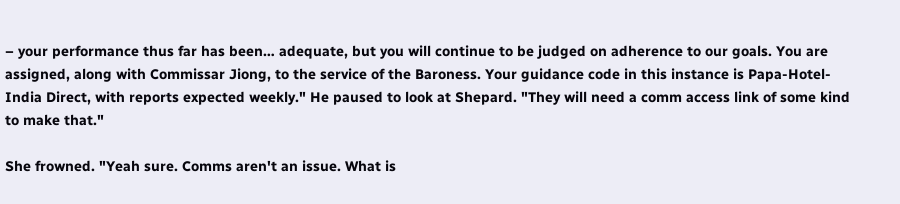– your performance thus far has been… adequate, but you will continue to be judged on adherence to our goals. You are assigned, along with Commissar Jiong, to the service of the Baroness. Your guidance code in this instance is Papa-Hotel-India Direct, with reports expected weekly." He paused to look at Shepard. "They will need a comm access link of some kind to make that."

She frowned. "Yeah sure. Comms aren't an issue. What is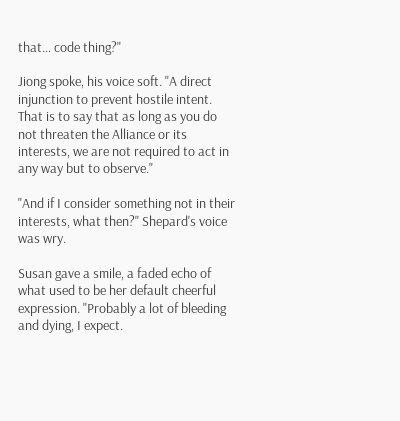that… code thing?"

Jiong spoke, his voice soft. "A direct injunction to prevent hostile intent. That is to say that as long as you do not threaten the Alliance or its interests, we are not required to act in any way but to observe."

"And if I consider something not in their interests, what then?" Shepard's voice was wry.

Susan gave a smile, a faded echo of what used to be her default cheerful expression. "Probably a lot of bleeding and dying, I expect.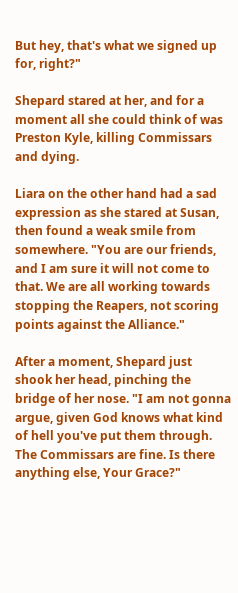But hey, that's what we signed up for, right?"

Shepard stared at her, and for a moment all she could think of was Preston Kyle, killing Commissars and dying.

Liara on the other hand had a sad expression as she stared at Susan, then found a weak smile from somewhere. "You are our friends, and I am sure it will not come to that. We are all working towards stopping the Reapers, not scoring points against the Alliance."

After a moment, Shepard just shook her head, pinching the bridge of her nose. "I am not gonna argue, given God knows what kind of hell you've put them through. The Commissars are fine. Is there anything else, Your Grace?"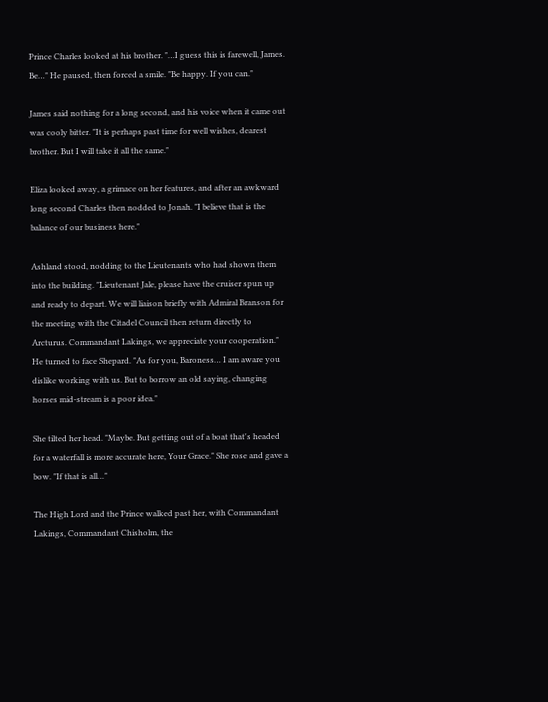Prince Charles looked at his brother. "…I guess this is farewell, James. Be…" He paused, then forced a smile. "Be happy. If you can."

James said nothing for a long second, and his voice when it came out was cooly bitter. "It is perhaps past time for well wishes, dearest brother. But I will take it all the same."

Eliza looked away, a grimace on her features, and after an awkward long second Charles then nodded to Jonah. "I believe that is the balance of our business here."

Ashland stood, nodding to the Lieutenants who had shown them into the building. "Lieutenant Jale, please have the cruiser spun up and ready to depart. We will liaison briefly with Admiral Branson for the meeting with the Citadel Council then return directly to Arcturus. Commandant Lakings, we appreciate your cooperation." He turned to face Shepard. "As for you, Baroness… I am aware you dislike working with us. But to borrow an old saying, changing horses mid-stream is a poor idea."

She tilted her head. "Maybe. But getting out of a boat that's headed for a waterfall is more accurate here, Your Grace." She rose and gave a bow. "If that is all…"

The High Lord and the Prince walked past her, with Commandant Lakings, Commandant Chisholm, the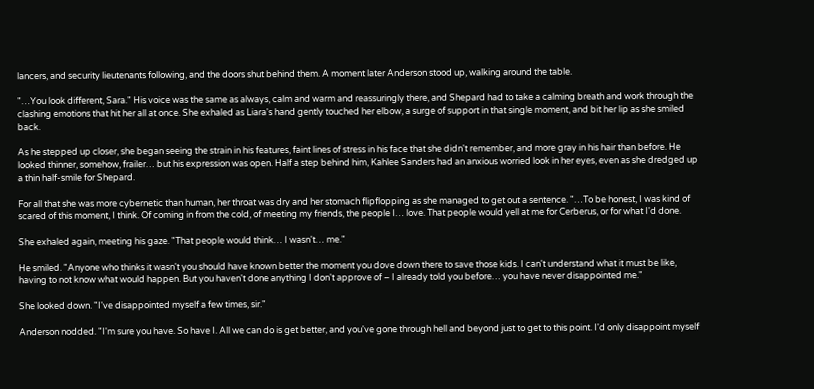lancers, and security lieutenants following, and the doors shut behind them. A moment later Anderson stood up, walking around the table.

"…You look different, Sara." His voice was the same as always, calm and warm and reassuringly there, and Shepard had to take a calming breath and work through the clashing emotions that hit her all at once. She exhaled as Liara's hand gently touched her elbow, a surge of support in that single moment, and bit her lip as she smiled back.

As he stepped up closer, she began seeing the strain in his features, faint lines of stress in his face that she didn't remember, and more gray in his hair than before. He looked thinner, somehow, frailer… but his expression was open. Half a step behind him, Kahlee Sanders had an anxious worried look in her eyes, even as she dredged up a thin half-smile for Shepard.

For all that she was more cybernetic than human, her throat was dry and her stomach flipflopping as she managed to get out a sentence. "…To be honest, I was kind of scared of this moment, I think. Of coming in from the cold, of meeting my friends, the people I… love. That people would yell at me for Cerberus, or for what I'd done.

She exhaled again, meeting his gaze. "That people would think… I wasn't… me."

He smiled. "Anyone who thinks it wasn't you should have known better the moment you dove down there to save those kids. I can't understand what it must be like, having to not know what would happen. But you haven't done anything I don't approve of – I already told you before… you have never disappointed me."

She looked down. "I've disappointed myself a few times, sir."

Anderson nodded. "I'm sure you have. So have I. All we can do is get better, and you've gone through hell and beyond just to get to this point. I'd only disappoint myself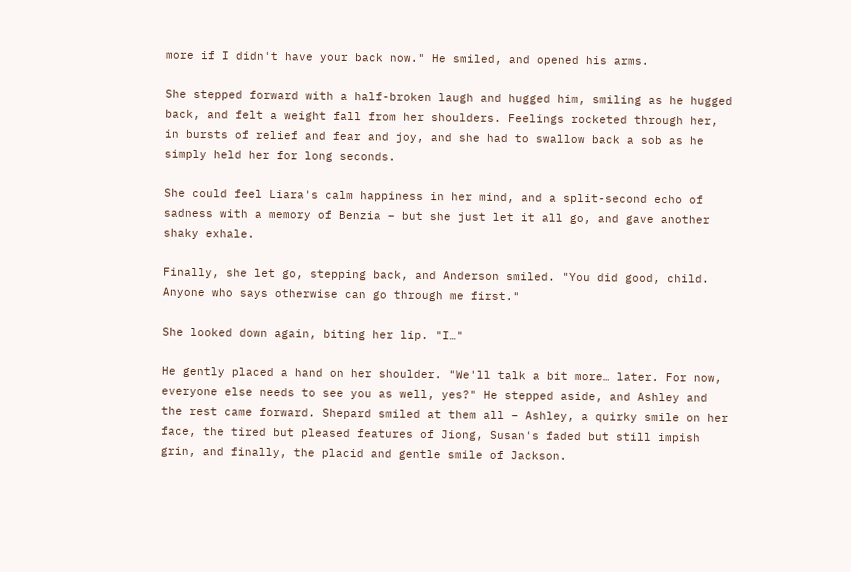more if I didn't have your back now." He smiled, and opened his arms.

She stepped forward with a half-broken laugh and hugged him, smiling as he hugged back, and felt a weight fall from her shoulders. Feelings rocketed through her, in bursts of relief and fear and joy, and she had to swallow back a sob as he simply held her for long seconds.

She could feel Liara's calm happiness in her mind, and a split-second echo of sadness with a memory of Benzia – but she just let it all go, and gave another shaky exhale.

Finally, she let go, stepping back, and Anderson smiled. "You did good, child. Anyone who says otherwise can go through me first."

She looked down again, biting her lip. "I…"

He gently placed a hand on her shoulder. "We'll talk a bit more… later. For now, everyone else needs to see you as well, yes?" He stepped aside, and Ashley and the rest came forward. Shepard smiled at them all – Ashley, a quirky smile on her face, the tired but pleased features of Jiong, Susan's faded but still impish grin, and finally, the placid and gentle smile of Jackson.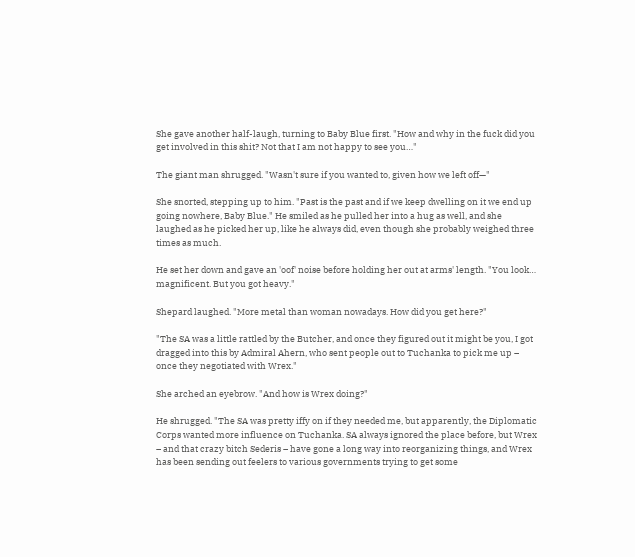She gave another half-laugh, turning to Baby Blue first. "How and why in the fuck did you get involved in this shit? Not that I am not happy to see you…"

The giant man shrugged. "Wasn't sure if you wanted to, given how we left off—"

She snorted, stepping up to him. "Past is the past and if we keep dwelling on it we end up going nowhere, Baby Blue." He smiled as he pulled her into a hug as well, and she laughed as he picked her up, like he always did, even though she probably weighed three times as much.

He set her down and gave an 'oof' noise before holding her out at arms' length. "You look… magnificent. But you got heavy."

Shepard laughed. "More metal than woman nowadays. How did you get here?"

"The SA was a little rattled by the Butcher, and once they figured out it might be you, I got dragged into this by Admiral Ahern, who sent people out to Tuchanka to pick me up – once they negotiated with Wrex."

She arched an eyebrow. "And how is Wrex doing?"

He shrugged. "The SA was pretty iffy on if they needed me, but apparently, the Diplomatic Corps wanted more influence on Tuchanka. SA always ignored the place before, but Wrex – and that crazy bitch Sederis – have gone a long way into reorganizing things, and Wrex has been sending out feelers to various governments trying to get some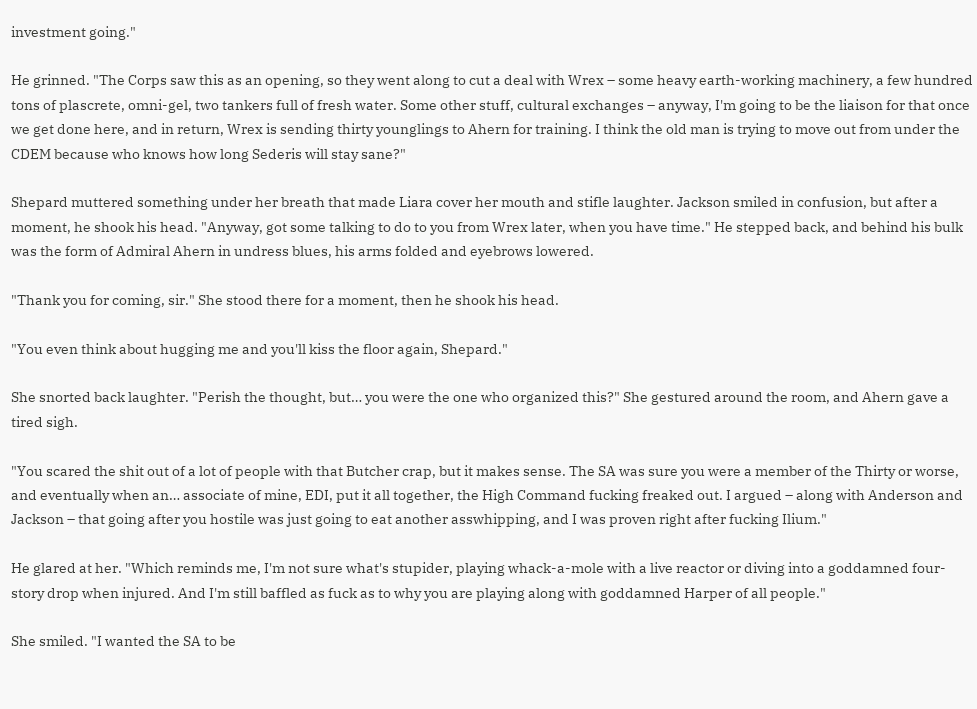investment going."

He grinned. "The Corps saw this as an opening, so they went along to cut a deal with Wrex – some heavy earth-working machinery, a few hundred tons of plascrete, omni-gel, two tankers full of fresh water. Some other stuff, cultural exchanges – anyway, I'm going to be the liaison for that once we get done here, and in return, Wrex is sending thirty younglings to Ahern for training. I think the old man is trying to move out from under the CDEM because who knows how long Sederis will stay sane?"

Shepard muttered something under her breath that made Liara cover her mouth and stifle laughter. Jackson smiled in confusion, but after a moment, he shook his head. "Anyway, got some talking to do to you from Wrex later, when you have time." He stepped back, and behind his bulk was the form of Admiral Ahern in undress blues, his arms folded and eyebrows lowered.

"Thank you for coming, sir." She stood there for a moment, then he shook his head.

"You even think about hugging me and you'll kiss the floor again, Shepard."

She snorted back laughter. "Perish the thought, but… you were the one who organized this?" She gestured around the room, and Ahern gave a tired sigh.

"You scared the shit out of a lot of people with that Butcher crap, but it makes sense. The SA was sure you were a member of the Thirty or worse, and eventually when an… associate of mine, EDI, put it all together, the High Command fucking freaked out. I argued – along with Anderson and Jackson – that going after you hostile was just going to eat another asswhipping, and I was proven right after fucking Ilium."

He glared at her. "Which reminds me, I'm not sure what's stupider, playing whack-a-mole with a live reactor or diving into a goddamned four-story drop when injured. And I'm still baffled as fuck as to why you are playing along with goddamned Harper of all people."

She smiled. "I wanted the SA to be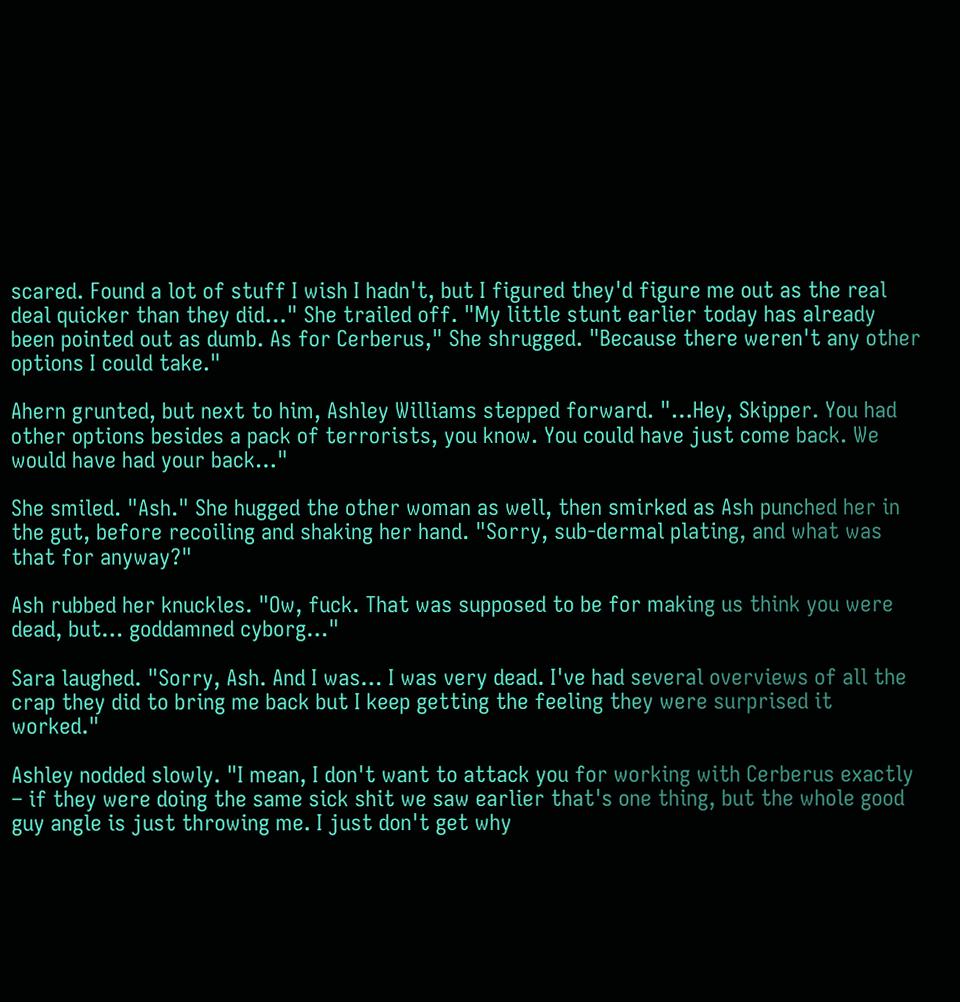scared. Found a lot of stuff I wish I hadn't, but I figured they'd figure me out as the real deal quicker than they did…" She trailed off. "My little stunt earlier today has already been pointed out as dumb. As for Cerberus," She shrugged. "Because there weren't any other options I could take."

Ahern grunted, but next to him, Ashley Williams stepped forward. "…Hey, Skipper. You had other options besides a pack of terrorists, you know. You could have just come back. We would have had your back…"

She smiled. "Ash." She hugged the other woman as well, then smirked as Ash punched her in the gut, before recoiling and shaking her hand. "Sorry, sub-dermal plating, and what was that for anyway?"

Ash rubbed her knuckles. "Ow, fuck. That was supposed to be for making us think you were dead, but… goddamned cyborg…"

Sara laughed. "Sorry, Ash. And I was… I was very dead. I've had several overviews of all the crap they did to bring me back but I keep getting the feeling they were surprised it worked."

Ashley nodded slowly. "I mean, I don't want to attack you for working with Cerberus exactly – if they were doing the same sick shit we saw earlier that's one thing, but the whole good guy angle is just throwing me. I just don't get why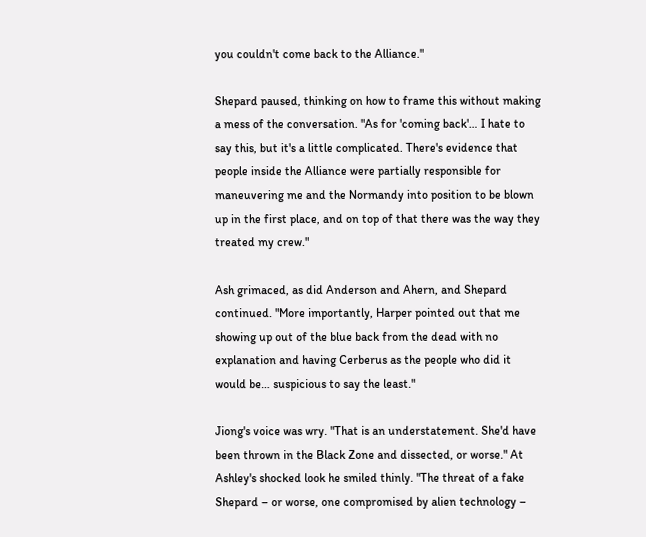you couldn't come back to the Alliance."

Shepard paused, thinking on how to frame this without making a mess of the conversation. "As for 'coming back'… I hate to say this, but it's a little complicated. There's evidence that people inside the Alliance were partially responsible for maneuvering me and the Normandy into position to be blown up in the first place, and on top of that there was the way they treated my crew."

Ash grimaced, as did Anderson and Ahern, and Shepard continued. "More importantly, Harper pointed out that me showing up out of the blue back from the dead with no explanation and having Cerberus as the people who did it would be… suspicious to say the least."

Jiong's voice was wry. "That is an understatement. She'd have been thrown in the Black Zone and dissected, or worse." At Ashley's shocked look he smiled thinly. "The threat of a fake Shepard – or worse, one compromised by alien technology –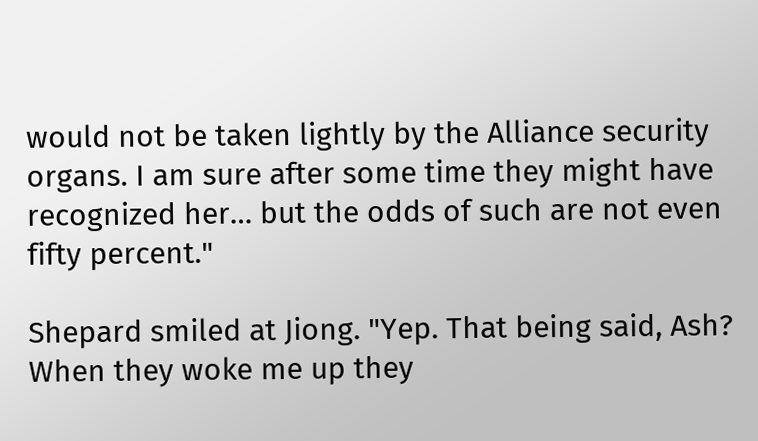would not be taken lightly by the Alliance security organs. I am sure after some time they might have recognized her… but the odds of such are not even fifty percent."

Shepard smiled at Jiong. "Yep. That being said, Ash? When they woke me up they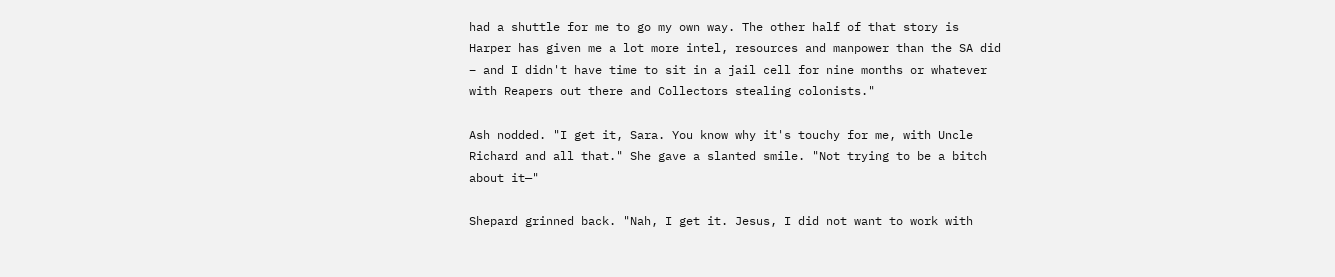had a shuttle for me to go my own way. The other half of that story is Harper has given me a lot more intel, resources and manpower than the SA did – and I didn't have time to sit in a jail cell for nine months or whatever with Reapers out there and Collectors stealing colonists."

Ash nodded. "I get it, Sara. You know why it's touchy for me, with Uncle Richard and all that." She gave a slanted smile. "Not trying to be a bitch about it—"

Shepard grinned back. "Nah, I get it. Jesus, I did not want to work with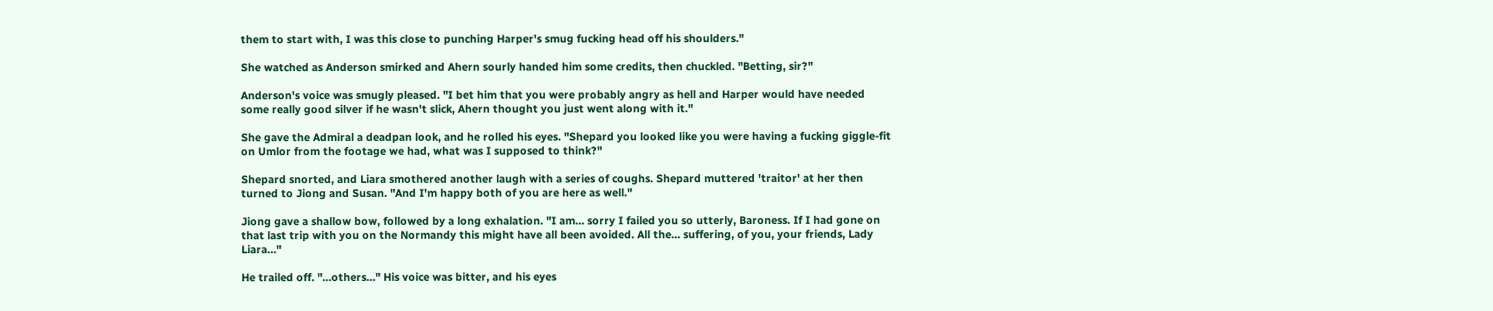them to start with, I was this close to punching Harper's smug fucking head off his shoulders."

She watched as Anderson smirked and Ahern sourly handed him some credits, then chuckled. "Betting, sir?"

Anderson's voice was smugly pleased. "I bet him that you were probably angry as hell and Harper would have needed some really good silver if he wasn't slick, Ahern thought you just went along with it."

She gave the Admiral a deadpan look, and he rolled his eyes. "Shepard you looked like you were having a fucking giggle-fit on Umlor from the footage we had, what was I supposed to think?"

Shepard snorted, and Liara smothered another laugh with a series of coughs. Shepard muttered 'traitor' at her then turned to Jiong and Susan. "And I'm happy both of you are here as well."

Jiong gave a shallow bow, followed by a long exhalation. "I am… sorry I failed you so utterly, Baroness. If I had gone on that last trip with you on the Normandy this might have all been avoided. All the… suffering, of you, your friends, Lady Liara…"

He trailed off. "…others…" His voice was bitter, and his eyes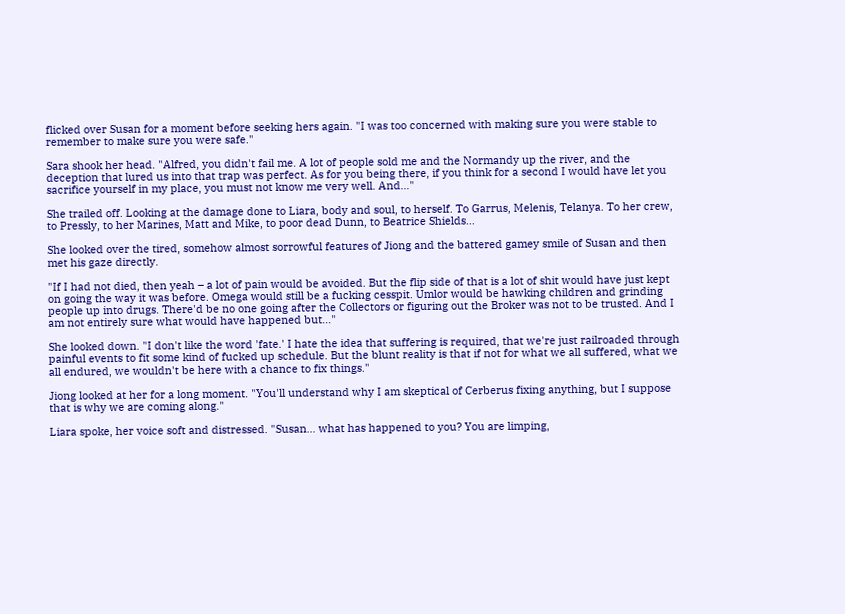flicked over Susan for a moment before seeking hers again. "I was too concerned with making sure you were stable to remember to make sure you were safe."

Sara shook her head. "Alfred, you didn't fail me. A lot of people sold me and the Normandy up the river, and the deception that lured us into that trap was perfect. As for you being there, if you think for a second I would have let you sacrifice yourself in my place, you must not know me very well. And…"

She trailed off. Looking at the damage done to Liara, body and soul, to herself. To Garrus, Melenis, Telanya. To her crew, to Pressly, to her Marines, Matt and Mike, to poor dead Dunn, to Beatrice Shields…

She looked over the tired, somehow almost sorrowful features of Jiong and the battered gamey smile of Susan and then met his gaze directly.

"If I had not died, then yeah – a lot of pain would be avoided. But the flip side of that is a lot of shit would have just kept on going the way it was before. Omega would still be a fucking cesspit. Umlor would be hawking children and grinding people up into drugs. There'd be no one going after the Collectors or figuring out the Broker was not to be trusted. And I am not entirely sure what would have happened but…"

She looked down. "I don't like the word 'fate.' I hate the idea that suffering is required, that we're just railroaded through painful events to fit some kind of fucked up schedule. But the blunt reality is that if not for what we all suffered, what we all endured, we wouldn't be here with a chance to fix things."

Jiong looked at her for a long moment. "You'll understand why I am skeptical of Cerberus fixing anything, but I suppose that is why we are coming along."

Liara spoke, her voice soft and distressed. "Susan… what has happened to you? You are limping,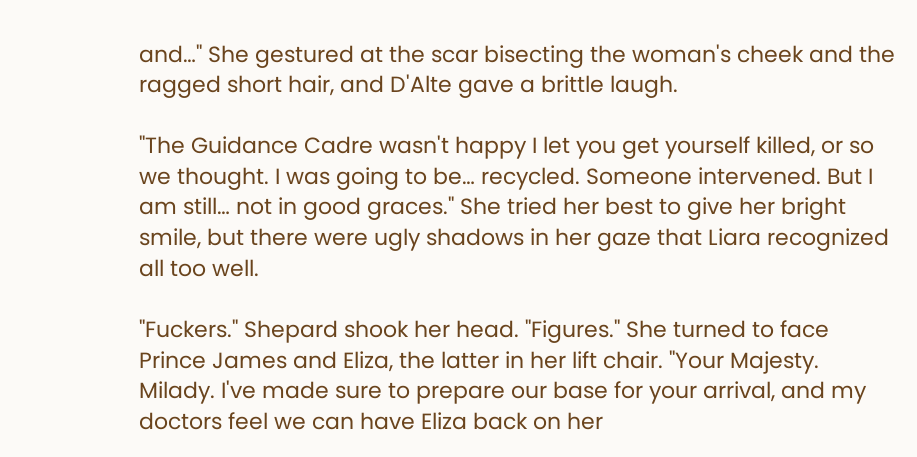and…" She gestured at the scar bisecting the woman's cheek and the ragged short hair, and D'Alte gave a brittle laugh.

"The Guidance Cadre wasn't happy I let you get yourself killed, or so we thought. I was going to be… recycled. Someone intervened. But I am still… not in good graces." She tried her best to give her bright smile, but there were ugly shadows in her gaze that Liara recognized all too well.

"Fuckers." Shepard shook her head. "Figures." She turned to face Prince James and Eliza, the latter in her lift chair. "Your Majesty. Milady. I've made sure to prepare our base for your arrival, and my doctors feel we can have Eliza back on her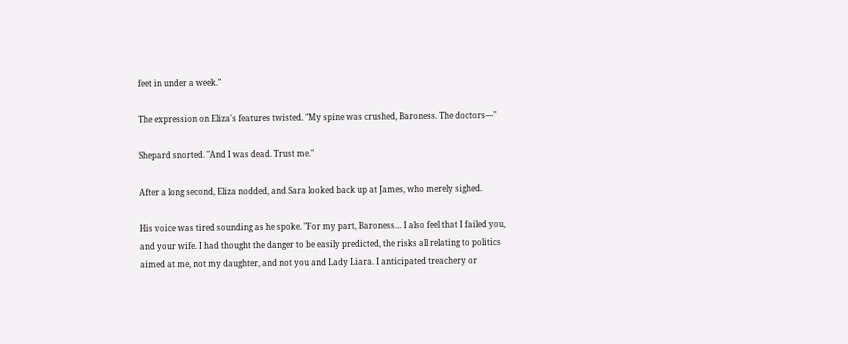feet in under a week."

The expression on Eliza's features twisted. "My spine was crushed, Baroness. The doctors—"

Shepard snorted. "And I was dead. Trust me."

After a long second, Eliza nodded, and Sara looked back up at James, who merely sighed.

His voice was tired sounding as he spoke. "For my part, Baroness… I also feel that I failed you, and your wife. I had thought the danger to be easily predicted, the risks all relating to politics aimed at me, not my daughter, and not you and Lady Liara. I anticipated treachery or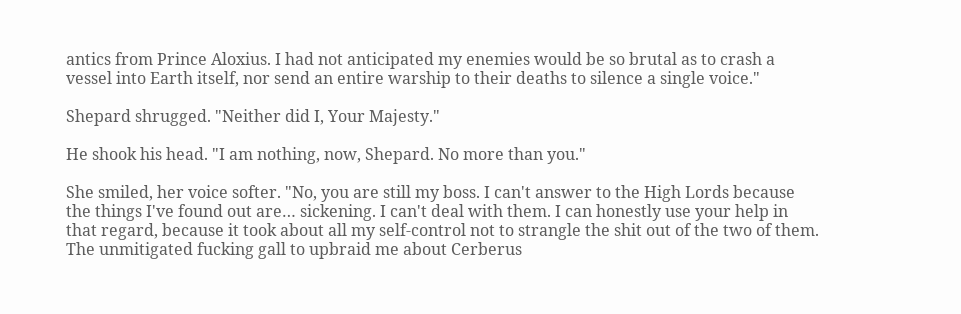antics from Prince Aloxius. I had not anticipated my enemies would be so brutal as to crash a vessel into Earth itself, nor send an entire warship to their deaths to silence a single voice."

Shepard shrugged. "Neither did I, Your Majesty."

He shook his head. "I am nothing, now, Shepard. No more than you."

She smiled, her voice softer. "No, you are still my boss. I can't answer to the High Lords because the things I've found out are… sickening. I can't deal with them. I can honestly use your help in that regard, because it took about all my self-control not to strangle the shit out of the two of them. The unmitigated fucking gall to upbraid me about Cerberus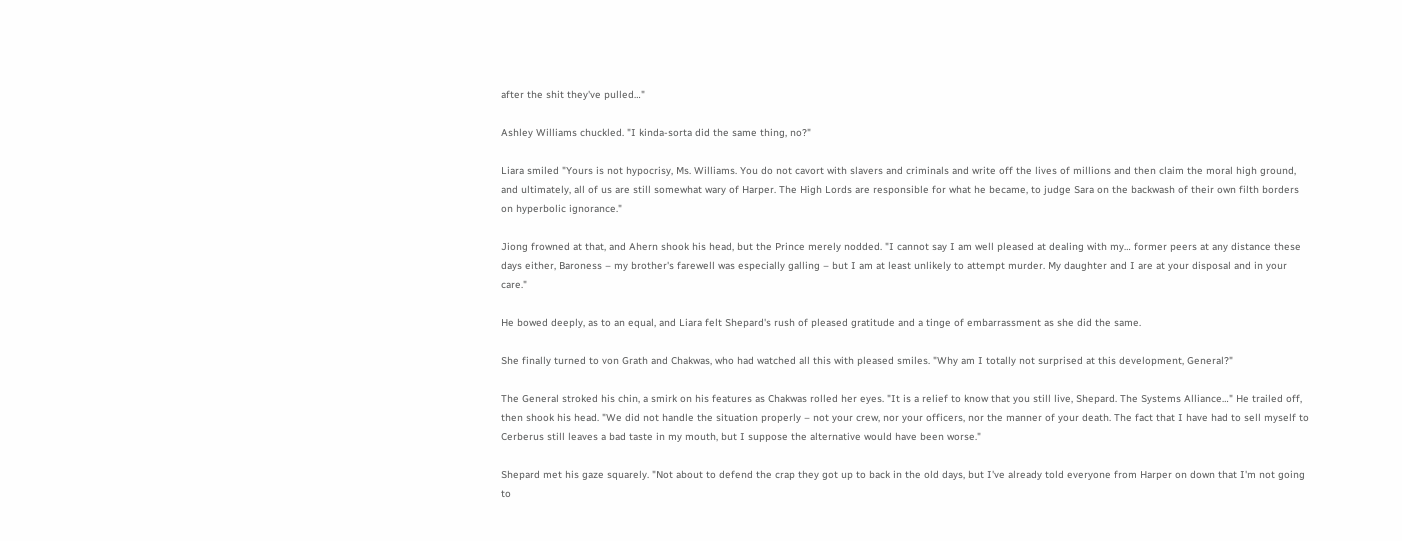after the shit they've pulled…"

Ashley Williams chuckled. "I kinda-sorta did the same thing, no?"

Liara smiled "Yours is not hypocrisy, Ms. Williams. You do not cavort with slavers and criminals and write off the lives of millions and then claim the moral high ground, and ultimately, all of us are still somewhat wary of Harper. The High Lords are responsible for what he became, to judge Sara on the backwash of their own filth borders on hyperbolic ignorance."

Jiong frowned at that, and Ahern shook his head, but the Prince merely nodded. "I cannot say I am well pleased at dealing with my… former peers at any distance these days either, Baroness – my brother's farewell was especially galling – but I am at least unlikely to attempt murder. My daughter and I are at your disposal and in your care."

He bowed deeply, as to an equal, and Liara felt Shepard's rush of pleased gratitude and a tinge of embarrassment as she did the same.

She finally turned to von Grath and Chakwas, who had watched all this with pleased smiles. "Why am I totally not surprised at this development, General?"

The General stroked his chin, a smirk on his features as Chakwas rolled her eyes. "It is a relief to know that you still live, Shepard. The Systems Alliance…" He trailed off, then shook his head. "We did not handle the situation properly – not your crew, nor your officers, nor the manner of your death. The fact that I have had to sell myself to Cerberus still leaves a bad taste in my mouth, but I suppose the alternative would have been worse."

Shepard met his gaze squarely. "Not about to defend the crap they got up to back in the old days, but I've already told everyone from Harper on down that I'm not going to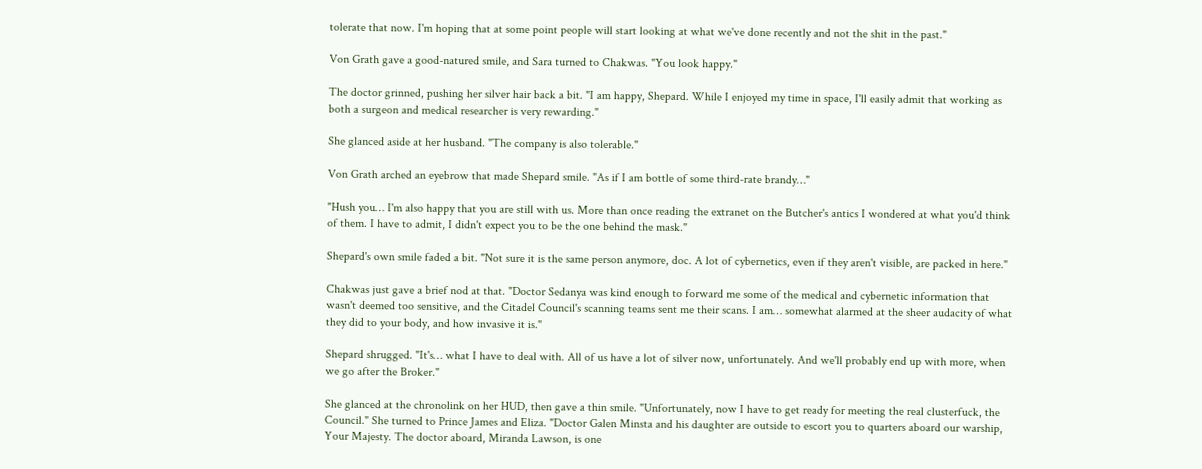tolerate that now. I'm hoping that at some point people will start looking at what we've done recently and not the shit in the past."

Von Grath gave a good-natured smile, and Sara turned to Chakwas. "You look happy."

The doctor grinned, pushing her silver hair back a bit. "I am happy, Shepard. While I enjoyed my time in space, I'll easily admit that working as both a surgeon and medical researcher is very rewarding."

She glanced aside at her husband. "The company is also tolerable."

Von Grath arched an eyebrow that made Shepard smile. "As if I am bottle of some third-rate brandy…"

"Hush you… I'm also happy that you are still with us. More than once reading the extranet on the Butcher's antics I wondered at what you'd think of them. I have to admit, I didn't expect you to be the one behind the mask."

Shepard's own smile faded a bit. "Not sure it is the same person anymore, doc. A lot of cybernetics, even if they aren't visible, are packed in here."

Chakwas just gave a brief nod at that. "Doctor Sedanya was kind enough to forward me some of the medical and cybernetic information that wasn't deemed too sensitive, and the Citadel Council's scanning teams sent me their scans. I am… somewhat alarmed at the sheer audacity of what they did to your body, and how invasive it is."

Shepard shrugged. "It's… what I have to deal with. All of us have a lot of silver now, unfortunately. And we'll probably end up with more, when we go after the Broker."

She glanced at the chronolink on her HUD, then gave a thin smile. "Unfortunately, now I have to get ready for meeting the real clusterfuck, the Council." She turned to Prince James and Eliza. "Doctor Galen Minsta and his daughter are outside to escort you to quarters aboard our warship, Your Majesty. The doctor aboard, Miranda Lawson, is one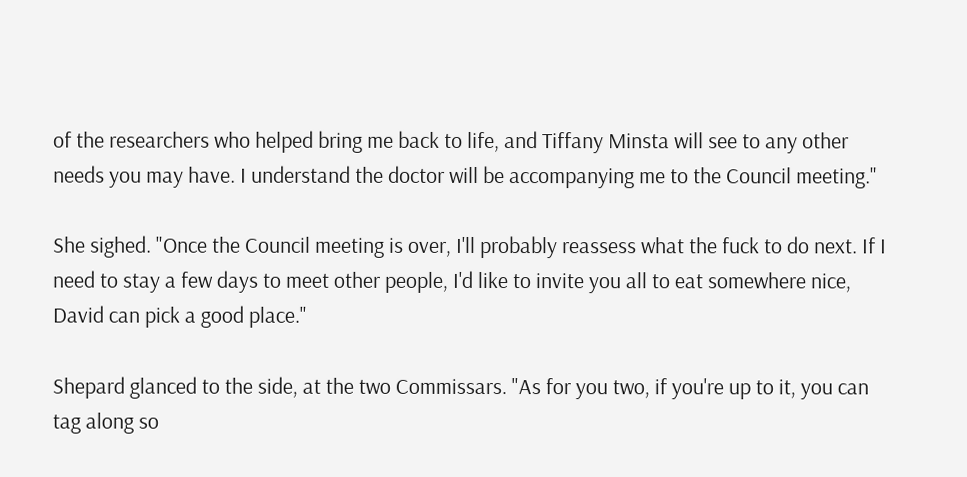of the researchers who helped bring me back to life, and Tiffany Minsta will see to any other needs you may have. I understand the doctor will be accompanying me to the Council meeting."

She sighed. "Once the Council meeting is over, I'll probably reassess what the fuck to do next. If I need to stay a few days to meet other people, I'd like to invite you all to eat somewhere nice, David can pick a good place."

Shepard glanced to the side, at the two Commissars. "As for you two, if you're up to it, you can tag along so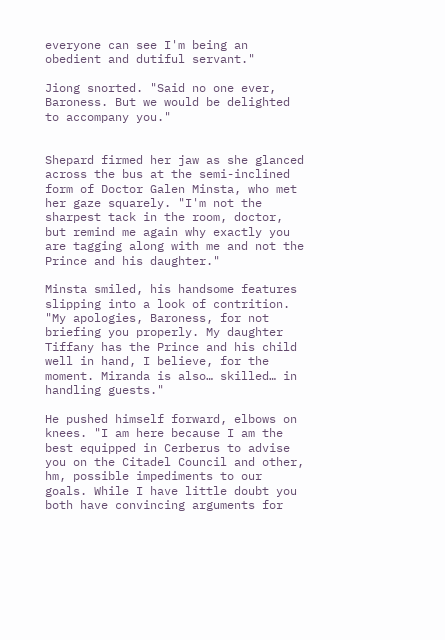everyone can see I'm being an obedient and dutiful servant."

Jiong snorted. "Said no one ever, Baroness. But we would be delighted to accompany you."


Shepard firmed her jaw as she glanced across the bus at the semi-inclined form of Doctor Galen Minsta, who met her gaze squarely. "I'm not the sharpest tack in the room, doctor, but remind me again why exactly you are tagging along with me and not the Prince and his daughter."

Minsta smiled, his handsome features slipping into a look of contrition. "My apologies, Baroness, for not briefing you properly. My daughter Tiffany has the Prince and his child well in hand, I believe, for the moment. Miranda is also… skilled… in handling guests."

He pushed himself forward, elbows on knees. "I am here because I am the best equipped in Cerberus to advise you on the Citadel Council and other, hm, possible impediments to our goals. While I have little doubt you both have convincing arguments for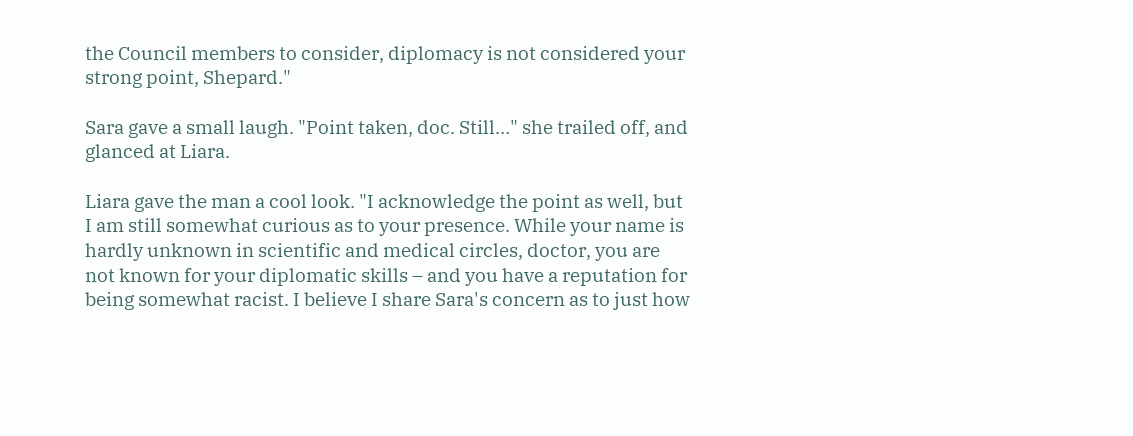the Council members to consider, diplomacy is not considered your strong point, Shepard."

Sara gave a small laugh. "Point taken, doc. Still…" she trailed off, and glanced at Liara.

Liara gave the man a cool look. "I acknowledge the point as well, but I am still somewhat curious as to your presence. While your name is hardly unknown in scientific and medical circles, doctor, you are not known for your diplomatic skills – and you have a reputation for being somewhat racist. I believe I share Sara's concern as to just how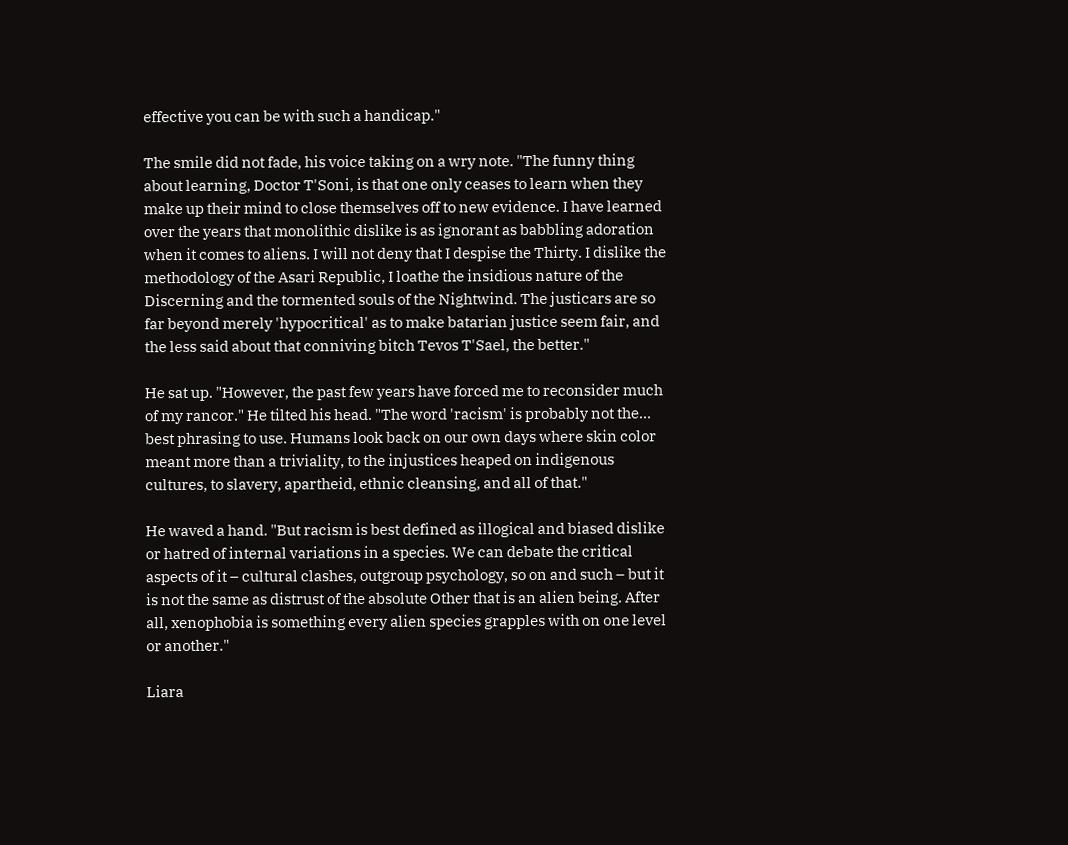effective you can be with such a handicap."

The smile did not fade, his voice taking on a wry note. "The funny thing about learning, Doctor T'Soni, is that one only ceases to learn when they make up their mind to close themselves off to new evidence. I have learned over the years that monolithic dislike is as ignorant as babbling adoration when it comes to aliens. I will not deny that I despise the Thirty. I dislike the methodology of the Asari Republic, I loathe the insidious nature of the Discerning and the tormented souls of the Nightwind. The justicars are so far beyond merely 'hypocritical' as to make batarian justice seem fair, and the less said about that conniving bitch Tevos T'Sael, the better."

He sat up. "However, the past few years have forced me to reconsider much of my rancor." He tilted his head. "The word 'racism' is probably not the… best phrasing to use. Humans look back on our own days where skin color meant more than a triviality, to the injustices heaped on indigenous cultures, to slavery, apartheid, ethnic cleansing, and all of that."

He waved a hand. "But racism is best defined as illogical and biased dislike or hatred of internal variations in a species. We can debate the critical aspects of it – cultural clashes, outgroup psychology, so on and such – but it is not the same as distrust of the absolute Other that is an alien being. After all, xenophobia is something every alien species grapples with on one level or another."

Liara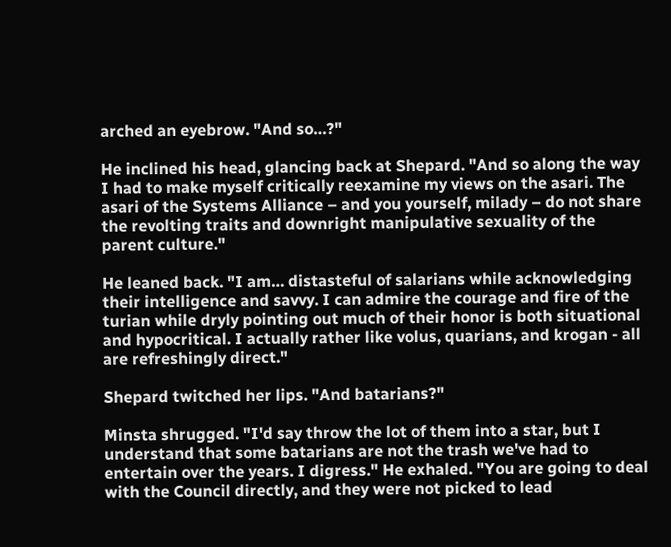arched an eyebrow. "And so…?"

He inclined his head, glancing back at Shepard. "And so along the way I had to make myself critically reexamine my views on the asari. The asari of the Systems Alliance – and you yourself, milady – do not share the revolting traits and downright manipulative sexuality of the parent culture."

He leaned back. "I am… distasteful of salarians while acknowledging their intelligence and savvy. I can admire the courage and fire of the turian while dryly pointing out much of their honor is both situational and hypocritical. I actually rather like volus, quarians, and krogan - all are refreshingly direct."

Shepard twitched her lips. "And batarians?"

Minsta shrugged. "I'd say throw the lot of them into a star, but I understand that some batarians are not the trash we've had to entertain over the years. I digress." He exhaled. "You are going to deal with the Council directly, and they were not picked to lead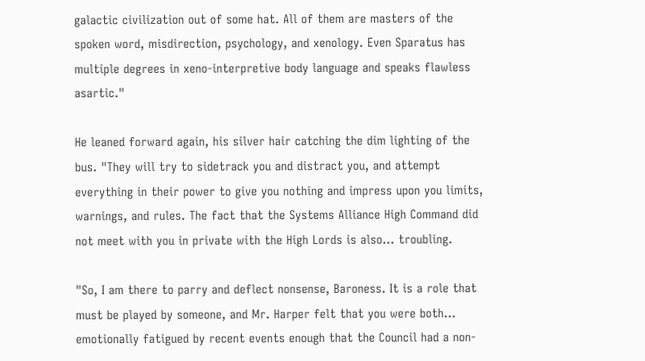galactic civilization out of some hat. All of them are masters of the spoken word, misdirection, psychology, and xenology. Even Sparatus has multiple degrees in xeno-interpretive body language and speaks flawless asartic."

He leaned forward again, his silver hair catching the dim lighting of the bus. "They will try to sidetrack you and distract you, and attempt everything in their power to give you nothing and impress upon you limits, warnings, and rules. The fact that the Systems Alliance High Command did not meet with you in private with the High Lords is also… troubling.

"So, I am there to parry and deflect nonsense, Baroness. It is a role that must be played by someone, and Mr. Harper felt that you were both… emotionally fatigued by recent events enough that the Council had a non-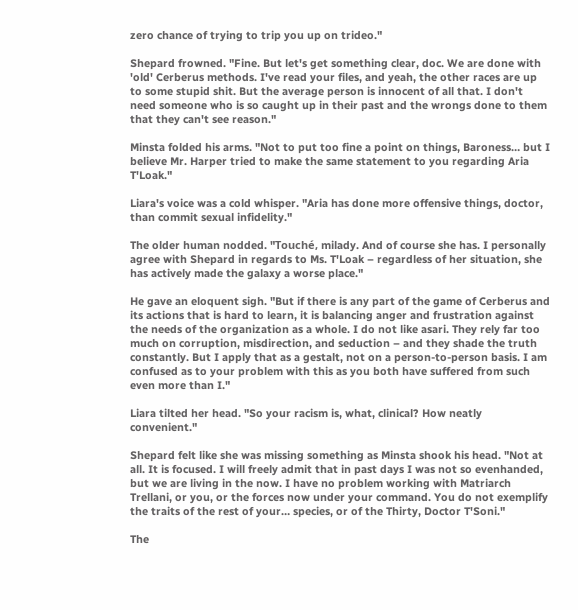zero chance of trying to trip you up on trideo."

Shepard frowned. "Fine. But let's get something clear, doc. We are done with 'old' Cerberus methods. I've read your files, and yeah, the other races are up to some stupid shit. But the average person is innocent of all that. I don't need someone who is so caught up in their past and the wrongs done to them that they can't see reason."

Minsta folded his arms. "Not to put too fine a point on things, Baroness… but I believe Mr. Harper tried to make the same statement to you regarding Aria T'Loak."

Liara's voice was a cold whisper. "Aria has done more offensive things, doctor, than commit sexual infidelity."

The older human nodded. "Touché, milady. And of course she has. I personally agree with Shepard in regards to Ms. T'Loak – regardless of her situation, she has actively made the galaxy a worse place."

He gave an eloquent sigh. "But if there is any part of the game of Cerberus and its actions that is hard to learn, it is balancing anger and frustration against the needs of the organization as a whole. I do not like asari. They rely far too much on corruption, misdirection, and seduction – and they shade the truth constantly. But I apply that as a gestalt, not on a person-to-person basis. I am confused as to your problem with this as you both have suffered from such even more than I."

Liara tilted her head. "So your racism is, what, clinical? How neatly convenient."

Shepard felt like she was missing something as Minsta shook his head. "Not at all. It is focused. I will freely admit that in past days I was not so evenhanded, but we are living in the now. I have no problem working with Matriarch Trellani, or you, or the forces now under your command. You do not exemplify the traits of the rest of your… species, or of the Thirty, Doctor T'Soni."

The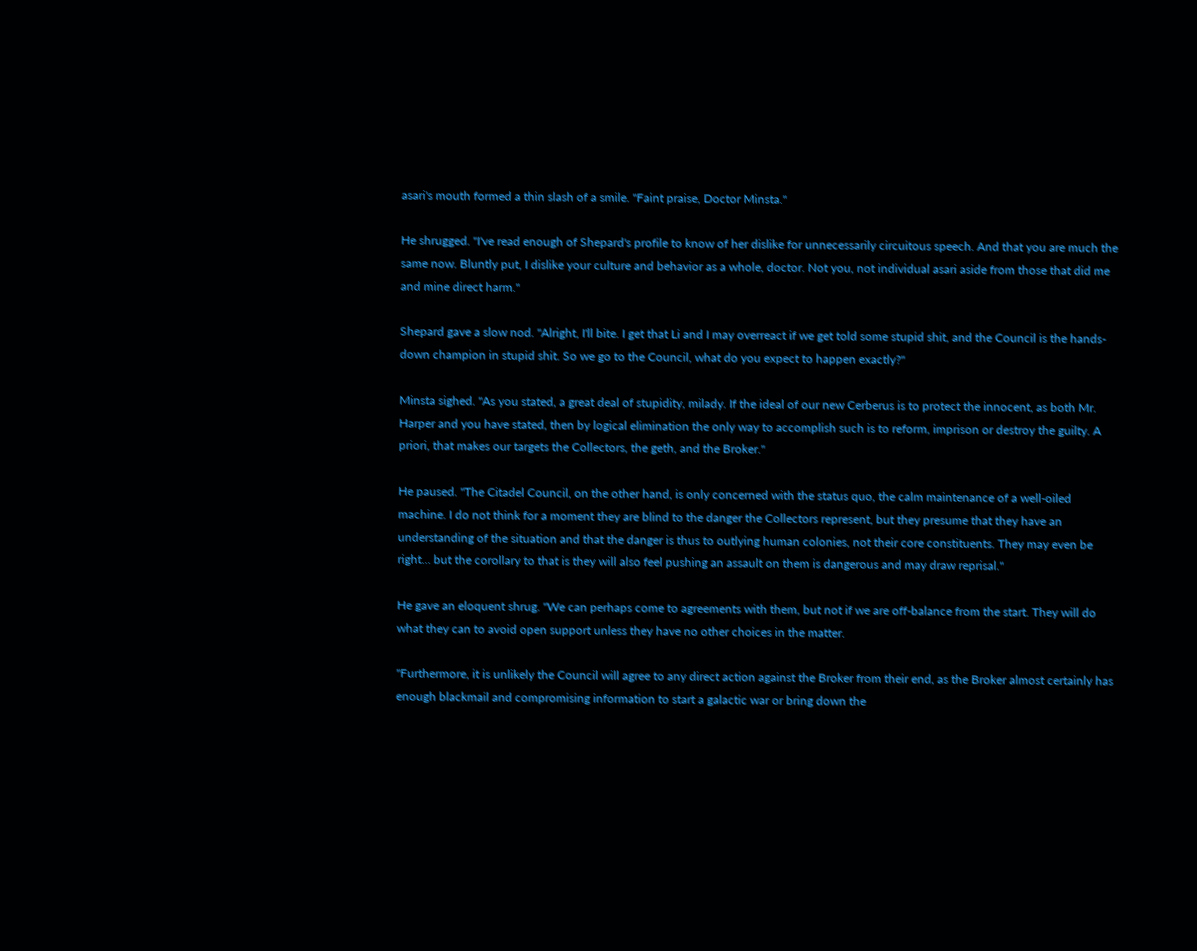asari's mouth formed a thin slash of a smile. "Faint praise, Doctor Minsta."

He shrugged. "I've read enough of Shepard's profile to know of her dislike for unnecessarily circuitous speech. And that you are much the same now. Bluntly put, I dislike your culture and behavior as a whole, doctor. Not you, not individual asari aside from those that did me and mine direct harm."

Shepard gave a slow nod. "Alright, I'll bite. I get that Li and I may overreact if we get told some stupid shit, and the Council is the hands-down champion in stupid shit. So we go to the Council, what do you expect to happen exactly?"

Minsta sighed. "As you stated, a great deal of stupidity, milady. If the ideal of our new Cerberus is to protect the innocent, as both Mr. Harper and you have stated, then by logical elimination the only way to accomplish such is to reform, imprison or destroy the guilty. A priori, that makes our targets the Collectors, the geth, and the Broker."

He paused. "The Citadel Council, on the other hand, is only concerned with the status quo, the calm maintenance of a well-oiled machine. I do not think for a moment they are blind to the danger the Collectors represent, but they presume that they have an understanding of the situation and that the danger is thus to outlying human colonies, not their core constituents. They may even be right… but the corollary to that is they will also feel pushing an assault on them is dangerous and may draw reprisal."

He gave an eloquent shrug. "We can perhaps come to agreements with them, but not if we are off-balance from the start. They will do what they can to avoid open support unless they have no other choices in the matter.

"Furthermore, it is unlikely the Council will agree to any direct action against the Broker from their end, as the Broker almost certainly has enough blackmail and compromising information to start a galactic war or bring down the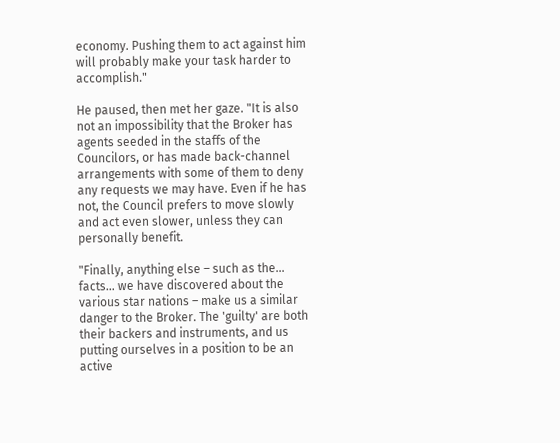economy. Pushing them to act against him will probably make your task harder to accomplish."

He paused, then met her gaze. "It is also not an impossibility that the Broker has agents seeded in the staffs of the Councilors, or has made back-channel arrangements with some of them to deny any requests we may have. Even if he has not, the Council prefers to move slowly and act even slower, unless they can personally benefit.

"Finally, anything else – such as the… facts… we have discovered about the various star nations – make us a similar danger to the Broker. The 'guilty' are both their backers and instruments, and us putting ourselves in a position to be an active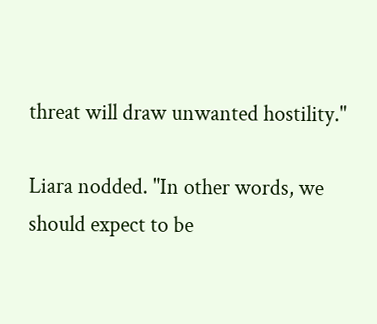threat will draw unwanted hostility."

Liara nodded. "In other words, we should expect to be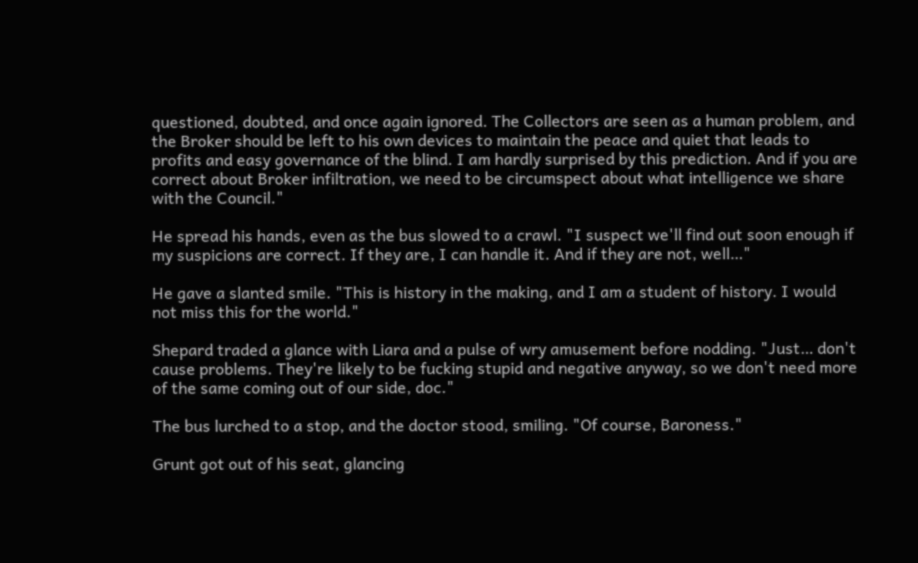questioned, doubted, and once again ignored. The Collectors are seen as a human problem, and the Broker should be left to his own devices to maintain the peace and quiet that leads to profits and easy governance of the blind. I am hardly surprised by this prediction. And if you are correct about Broker infiltration, we need to be circumspect about what intelligence we share with the Council."

He spread his hands, even as the bus slowed to a crawl. "I suspect we'll find out soon enough if my suspicions are correct. If they are, I can handle it. And if they are not, well…"

He gave a slanted smile. "This is history in the making, and I am a student of history. I would not miss this for the world."

Shepard traded a glance with Liara and a pulse of wry amusement before nodding. "Just… don't cause problems. They're likely to be fucking stupid and negative anyway, so we don't need more of the same coming out of our side, doc."

The bus lurched to a stop, and the doctor stood, smiling. "Of course, Baroness."

Grunt got out of his seat, glancing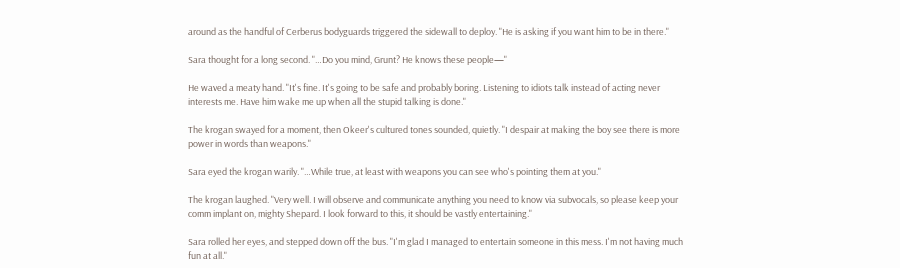around as the handful of Cerberus bodyguards triggered the sidewall to deploy. "He is asking if you want him to be in there."

Sara thought for a long second. "…Do you mind, Grunt? He knows these people—"

He waved a meaty hand. "It's fine. It's going to be safe and probably boring. Listening to idiots talk instead of acting never interests me. Have him wake me up when all the stupid talking is done."

The krogan swayed for a moment, then Okeer's cultured tones sounded, quietly. "I despair at making the boy see there is more power in words than weapons."

Sara eyed the krogan warily. "…While true, at least with weapons you can see who's pointing them at you."

The krogan laughed. "Very well. I will observe and communicate anything you need to know via subvocals, so please keep your comm implant on, mighty Shepard. I look forward to this, it should be vastly entertaining."

Sara rolled her eyes, and stepped down off the bus. "I'm glad I managed to entertain someone in this mess. I'm not having much fun at all."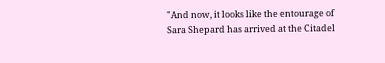"And now, it looks like the entourage of Sara Shepard has arrived at the Citadel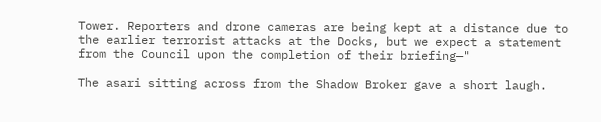Tower. Reporters and drone cameras are being kept at a distance due to the earlier terrorist attacks at the Docks, but we expect a statement from the Council upon the completion of their briefing—"

The asari sitting across from the Shadow Broker gave a short laugh.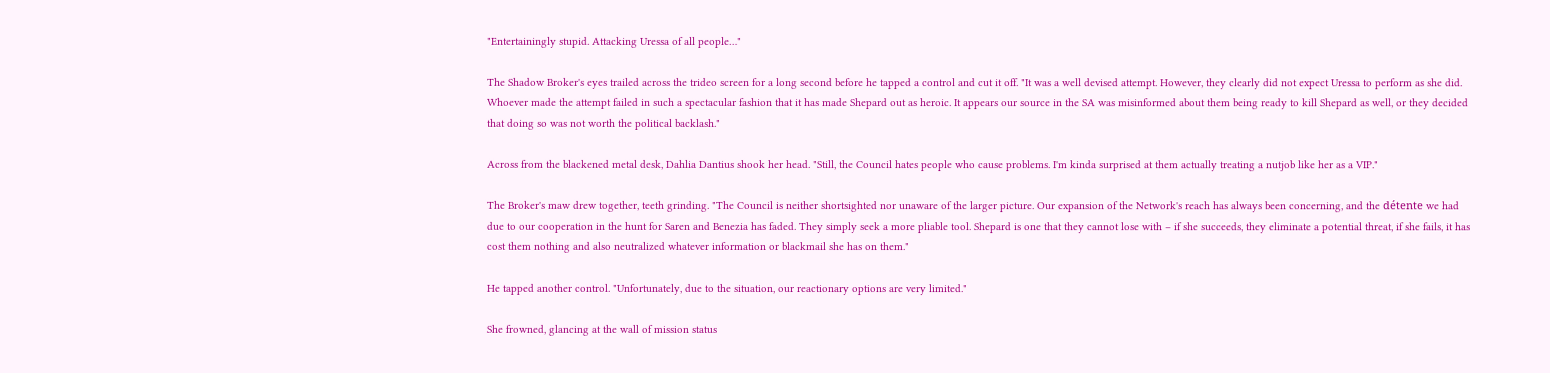"Entertainingly stupid. Attacking Uressa of all people…"

The Shadow Broker's eyes trailed across the trideo screen for a long second before he tapped a control and cut it off. "It was a well devised attempt. However, they clearly did not expect Uressa to perform as she did. Whoever made the attempt failed in such a spectacular fashion that it has made Shepard out as heroic. It appears our source in the SA was misinformed about them being ready to kill Shepard as well, or they decided that doing so was not worth the political backlash."

Across from the blackened metal desk, Dahlia Dantius shook her head. "Still, the Council hates people who cause problems. I'm kinda surprised at them actually treating a nutjob like her as a VIP."

The Broker's maw drew together, teeth grinding. "The Council is neither shortsighted nor unaware of the larger picture. Our expansion of the Network's reach has always been concerning, and the détente we had due to our cooperation in the hunt for Saren and Benezia has faded. They simply seek a more pliable tool. Shepard is one that they cannot lose with – if she succeeds, they eliminate a potential threat, if she fails, it has cost them nothing and also neutralized whatever information or blackmail she has on them."

He tapped another control. "Unfortunately, due to the situation, our reactionary options are very limited."

She frowned, glancing at the wall of mission status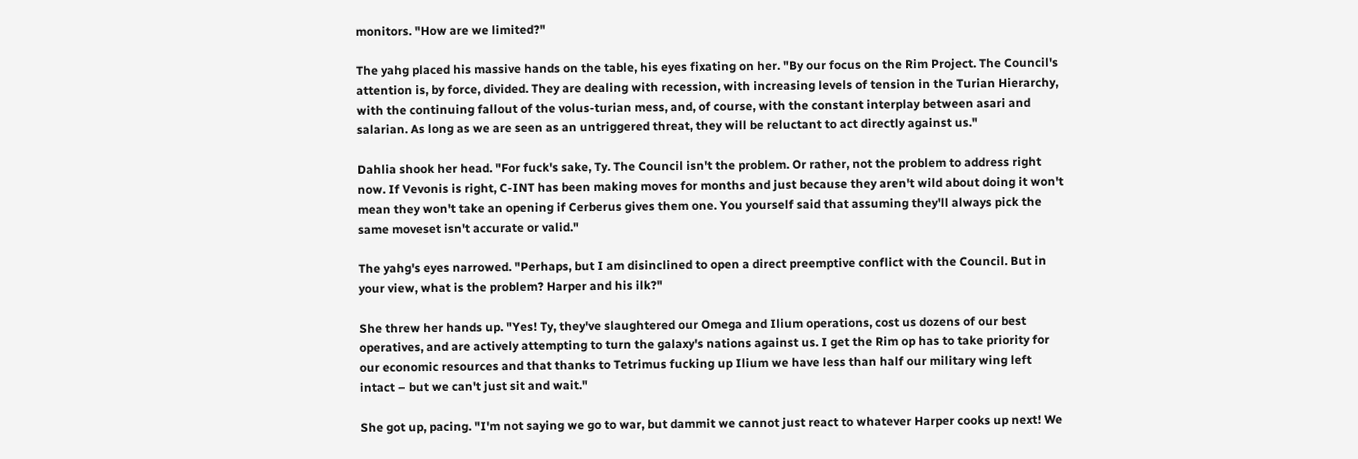monitors. "How are we limited?"

The yahg placed his massive hands on the table, his eyes fixating on her. "By our focus on the Rim Project. The Council's attention is, by force, divided. They are dealing with recession, with increasing levels of tension in the Turian Hierarchy, with the continuing fallout of the volus-turian mess, and, of course, with the constant interplay between asari and salarian. As long as we are seen as an untriggered threat, they will be reluctant to act directly against us."

Dahlia shook her head. "For fuck's sake, Ty. The Council isn't the problem. Or rather, not the problem to address right now. If Vevonis is right, C-INT has been making moves for months and just because they aren't wild about doing it won't mean they won't take an opening if Cerberus gives them one. You yourself said that assuming they'll always pick the same moveset isn't accurate or valid."

The yahg's eyes narrowed. "Perhaps, but I am disinclined to open a direct preemptive conflict with the Council. But in your view, what is the problem? Harper and his ilk?"

She threw her hands up. "Yes! Ty, they've slaughtered our Omega and Ilium operations, cost us dozens of our best operatives, and are actively attempting to turn the galaxy's nations against us. I get the Rim op has to take priority for our economic resources and that thanks to Tetrimus fucking up Ilium we have less than half our military wing left intact – but we can't just sit and wait."

She got up, pacing. "I'm not saying we go to war, but dammit we cannot just react to whatever Harper cooks up next! We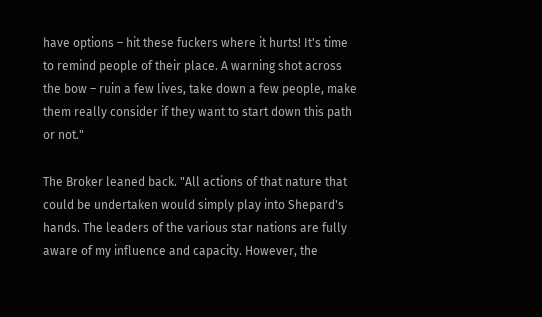have options – hit these fuckers where it hurts! It's time to remind people of their place. A warning shot across the bow – ruin a few lives, take down a few people, make them really consider if they want to start down this path or not."

The Broker leaned back. "All actions of that nature that could be undertaken would simply play into Shepard's hands. The leaders of the various star nations are fully aware of my influence and capacity. However, the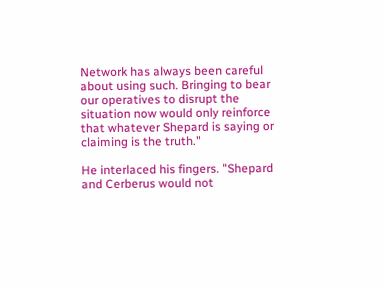Network has always been careful about using such. Bringing to bear our operatives to disrupt the situation now would only reinforce that whatever Shepard is saying or claiming is the truth."

He interlaced his fingers. "Shepard and Cerberus would not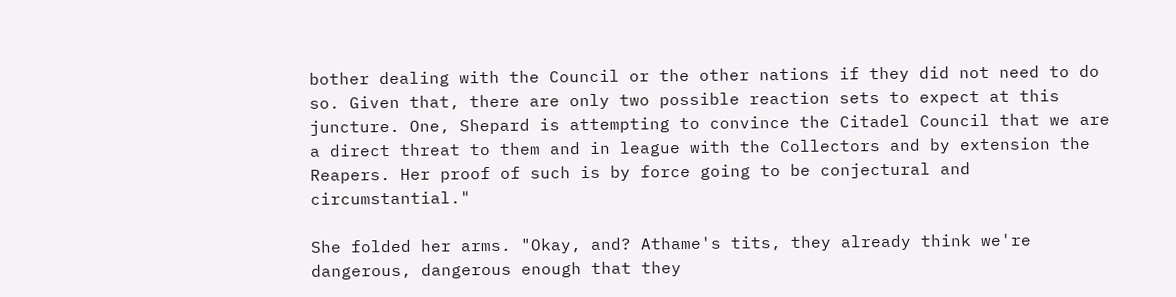bother dealing with the Council or the other nations if they did not need to do so. Given that, there are only two possible reaction sets to expect at this juncture. One, Shepard is attempting to convince the Citadel Council that we are a direct threat to them and in league with the Collectors and by extension the Reapers. Her proof of such is by force going to be conjectural and circumstantial."

She folded her arms. "Okay, and? Athame's tits, they already think we're dangerous, dangerous enough that they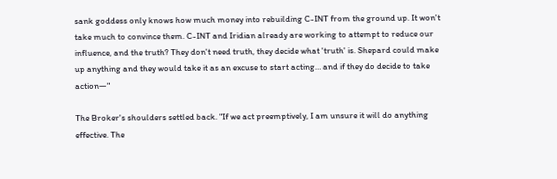sank goddess only knows how much money into rebuilding C-INT from the ground up. It won't take much to convince them. C-INT and Iridian already are working to attempt to reduce our influence, and the truth? They don't need truth, they decide what 'truth' is. Shepard could make up anything and they would take it as an excuse to start acting… and if they do decide to take action—"

The Broker's shoulders settled back. "If we act preemptively, I am unsure it will do anything effective. The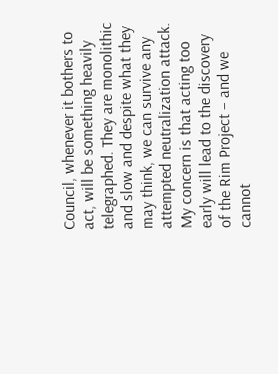Council, whenever it bothers to act, will be something heavily telegraphed. They are monolithic and slow and despite what they may think, we can survive any attempted neutralization attack. My concern is that acting too early will lead to the discovery of the Rim Project – and we cannot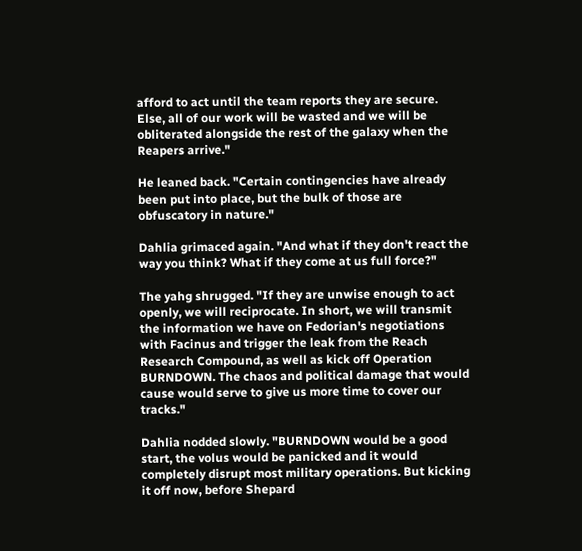afford to act until the team reports they are secure. Else, all of our work will be wasted and we will be obliterated alongside the rest of the galaxy when the Reapers arrive."

He leaned back. "Certain contingencies have already been put into place, but the bulk of those are obfuscatory in nature."

Dahlia grimaced again. "And what if they don't react the way you think? What if they come at us full force?"

The yahg shrugged. "If they are unwise enough to act openly, we will reciprocate. In short, we will transmit the information we have on Fedorian's negotiations with Facinus and trigger the leak from the Reach Research Compound, as well as kick off Operation BURNDOWN. The chaos and political damage that would cause would serve to give us more time to cover our tracks."

Dahlia nodded slowly. "BURNDOWN would be a good start, the volus would be panicked and it would completely disrupt most military operations. But kicking it off now, before Shepard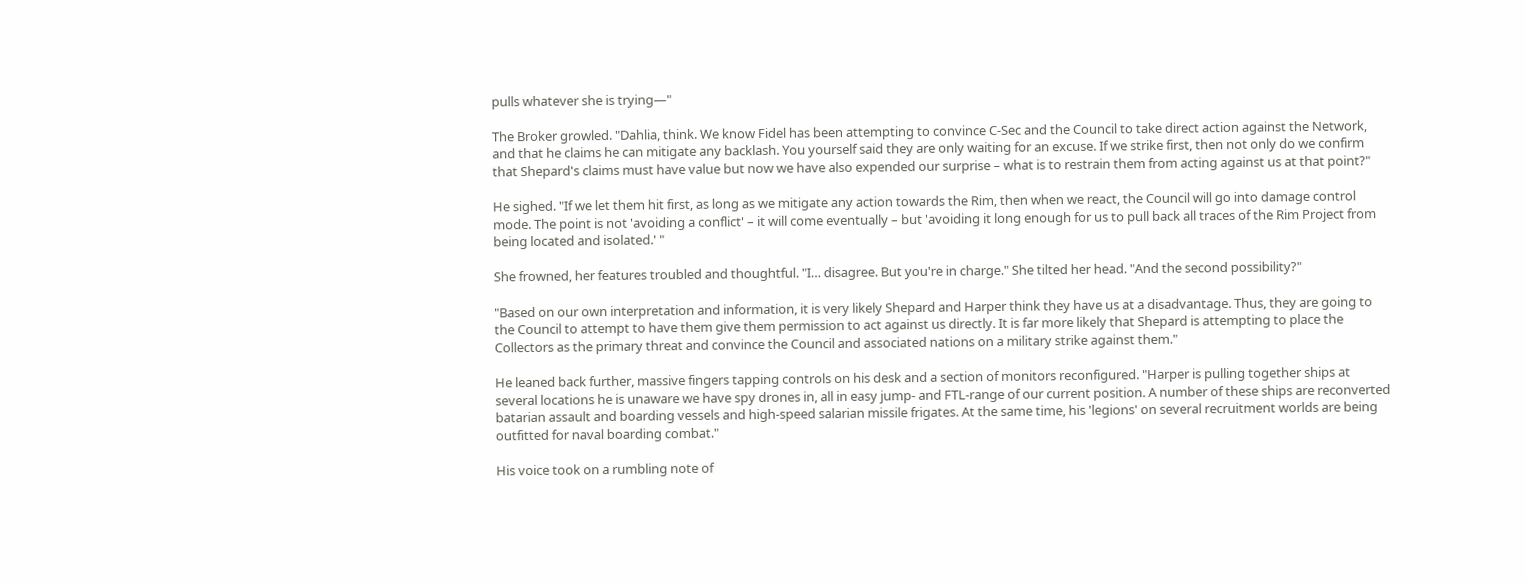pulls whatever she is trying—"

The Broker growled. "Dahlia, think. We know Fidel has been attempting to convince C-Sec and the Council to take direct action against the Network, and that he claims he can mitigate any backlash. You yourself said they are only waiting for an excuse. If we strike first, then not only do we confirm that Shepard's claims must have value but now we have also expended our surprise – what is to restrain them from acting against us at that point?"

He sighed. "If we let them hit first, as long as we mitigate any action towards the Rim, then when we react, the Council will go into damage control mode. The point is not 'avoiding a conflict' – it will come eventually – but 'avoiding it long enough for us to pull back all traces of the Rim Project from being located and isolated.' "

She frowned, her features troubled and thoughtful. "I… disagree. But you're in charge." She tilted her head. "And the second possibility?"

"Based on our own interpretation and information, it is very likely Shepard and Harper think they have us at a disadvantage. Thus, they are going to the Council to attempt to have them give them permission to act against us directly. It is far more likely that Shepard is attempting to place the Collectors as the primary threat and convince the Council and associated nations on a military strike against them."

He leaned back further, massive fingers tapping controls on his desk and a section of monitors reconfigured. "Harper is pulling together ships at several locations he is unaware we have spy drones in, all in easy jump- and FTL-range of our current position. A number of these ships are reconverted batarian assault and boarding vessels and high-speed salarian missile frigates. At the same time, his 'legions' on several recruitment worlds are being outfitted for naval boarding combat."

His voice took on a rumbling note of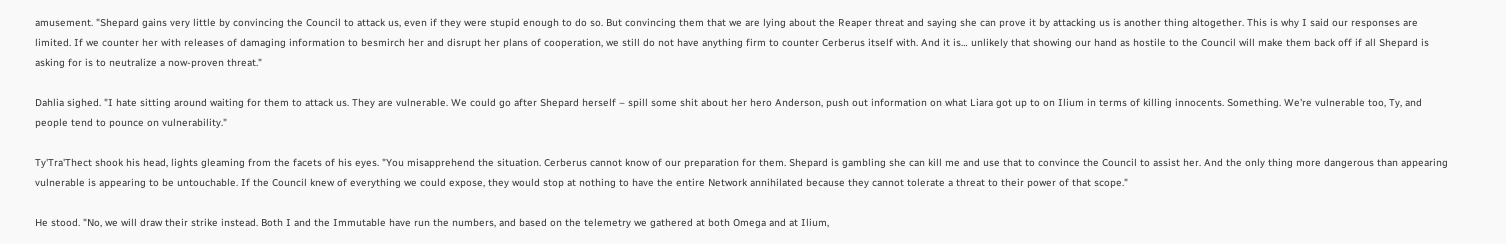amusement. "Shepard gains very little by convincing the Council to attack us, even if they were stupid enough to do so. But convincing them that we are lying about the Reaper threat and saying she can prove it by attacking us is another thing altogether. This is why I said our responses are limited. If we counter her with releases of damaging information to besmirch her and disrupt her plans of cooperation, we still do not have anything firm to counter Cerberus itself with. And it is… unlikely that showing our hand as hostile to the Council will make them back off if all Shepard is asking for is to neutralize a now-proven threat."

Dahlia sighed. "I hate sitting around waiting for them to attack us. They are vulnerable. We could go after Shepard herself – spill some shit about her hero Anderson, push out information on what Liara got up to on Ilium in terms of killing innocents. Something. We're vulnerable too, Ty, and people tend to pounce on vulnerability."

Ty'Tra'Thect shook his head, lights gleaming from the facets of his eyes. "You misapprehend the situation. Cerberus cannot know of our preparation for them. Shepard is gambling she can kill me and use that to convince the Council to assist her. And the only thing more dangerous than appearing vulnerable is appearing to be untouchable. If the Council knew of everything we could expose, they would stop at nothing to have the entire Network annihilated because they cannot tolerate a threat to their power of that scope."

He stood. "No, we will draw their strike instead. Both I and the Immutable have run the numbers, and based on the telemetry we gathered at both Omega and at Ilium,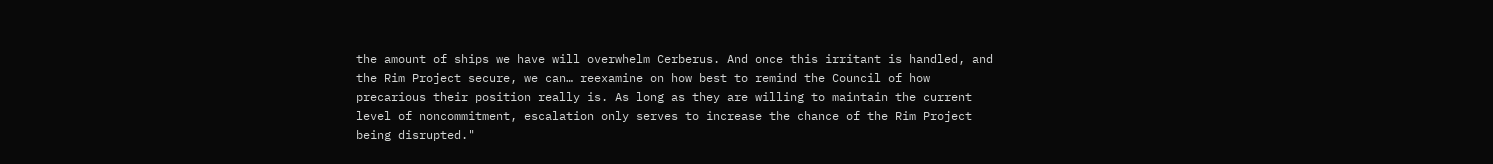the amount of ships we have will overwhelm Cerberus. And once this irritant is handled, and the Rim Project secure, we can… reexamine on how best to remind the Council of how precarious their position really is. As long as they are willing to maintain the current level of noncommitment, escalation only serves to increase the chance of the Rim Project being disrupted."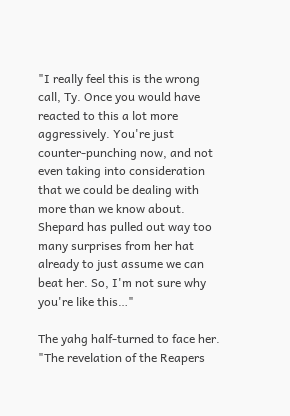"I really feel this is the wrong call, Ty. Once you would have reacted to this a lot more aggressively. You're just counter-punching now, and not even taking into consideration that we could be dealing with more than we know about. Shepard has pulled out way too many surprises from her hat already to just assume we can beat her. So, I'm not sure why you're like this…"

The yahg half-turned to face her. "The revelation of the Reapers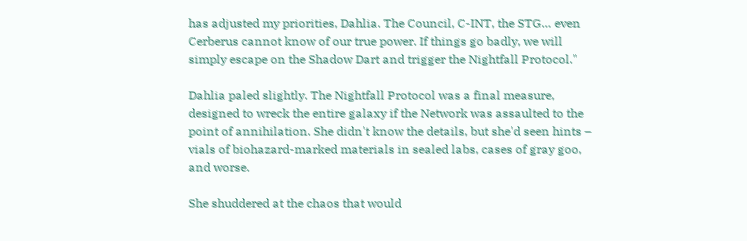has adjusted my priorities, Dahlia. The Council, C-INT, the STG… even Cerberus cannot know of our true power. If things go badly, we will simply escape on the Shadow Dart and trigger the Nightfall Protocol."

Dahlia paled slightly. The Nightfall Protocol was a final measure, designed to wreck the entire galaxy if the Network was assaulted to the point of annihilation. She didn't know the details, but she'd seen hints – vials of biohazard-marked materials in sealed labs, cases of gray goo, and worse.

She shuddered at the chaos that would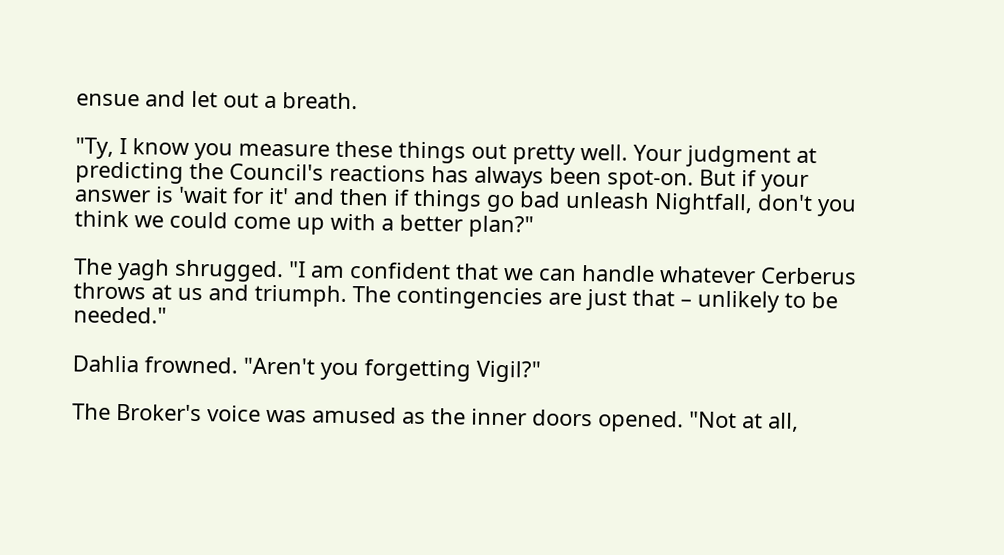ensue and let out a breath.

"Ty, I know you measure these things out pretty well. Your judgment at predicting the Council's reactions has always been spot-on. But if your answer is 'wait for it' and then if things go bad unleash Nightfall, don't you think we could come up with a better plan?"

The yagh shrugged. "I am confident that we can handle whatever Cerberus throws at us and triumph. The contingencies are just that – unlikely to be needed."

Dahlia frowned. "Aren't you forgetting Vigil?"

The Broker's voice was amused as the inner doors opened. "Not at all,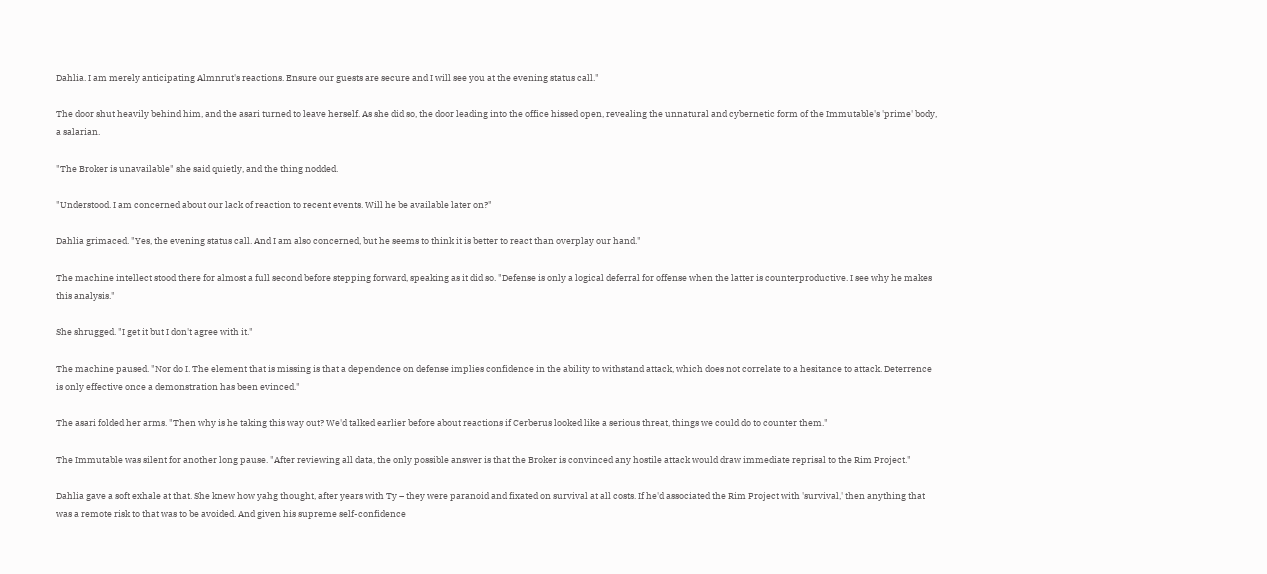Dahlia. I am merely anticipating Almnrut's reactions. Ensure our guests are secure and I will see you at the evening status call."

The door shut heavily behind him, and the asari turned to leave herself. As she did so, the door leading into the office hissed open, revealing the unnatural and cybernetic form of the Immutable's 'prime' body, a salarian.

"The Broker is unavailable" she said quietly, and the thing nodded.

"Understood. I am concerned about our lack of reaction to recent events. Will he be available later on?"

Dahlia grimaced. "Yes, the evening status call. And I am also concerned, but he seems to think it is better to react than overplay our hand."

The machine intellect stood there for almost a full second before stepping forward, speaking as it did so. "Defense is only a logical deferral for offense when the latter is counterproductive. I see why he makes this analysis."

She shrugged. "I get it but I don't agree with it."

The machine paused. "Nor do I. The element that is missing is that a dependence on defense implies confidence in the ability to withstand attack, which does not correlate to a hesitance to attack. Deterrence is only effective once a demonstration has been evinced."

The asari folded her arms. "Then why is he taking this way out? We'd talked earlier before about reactions if Cerberus looked like a serious threat, things we could do to counter them."

The Immutable was silent for another long pause. "After reviewing all data, the only possible answer is that the Broker is convinced any hostile attack would draw immediate reprisal to the Rim Project."

Dahlia gave a soft exhale at that. She knew how yahg thought, after years with Ty – they were paranoid and fixated on survival at all costs. If he'd associated the Rim Project with 'survival,' then anything that was a remote risk to that was to be avoided. And given his supreme self-confidence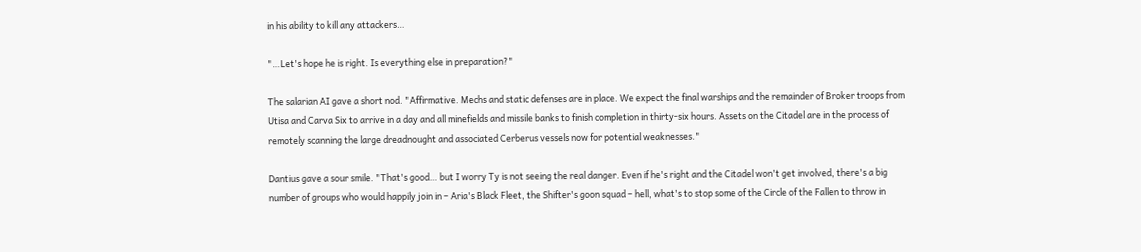in his ability to kill any attackers…

"…Let's hope he is right. Is everything else in preparation?"

The salarian AI gave a short nod. "Affirmative. Mechs and static defenses are in place. We expect the final warships and the remainder of Broker troops from Utisa and Carva Six to arrive in a day and all minefields and missile banks to finish completion in thirty-six hours. Assets on the Citadel are in the process of remotely scanning the large dreadnought and associated Cerberus vessels now for potential weaknesses."

Dantius gave a sour smile. "That's good… but I worry Ty is not seeing the real danger. Even if he's right and the Citadel won't get involved, there's a big number of groups who would happily join in – Aria's Black Fleet, the Shifter's goon squad – hell, what's to stop some of the Circle of the Fallen to throw in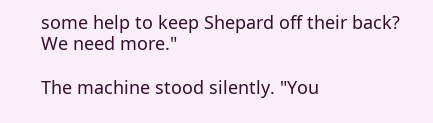some help to keep Shepard off their back? We need more."

The machine stood silently. "You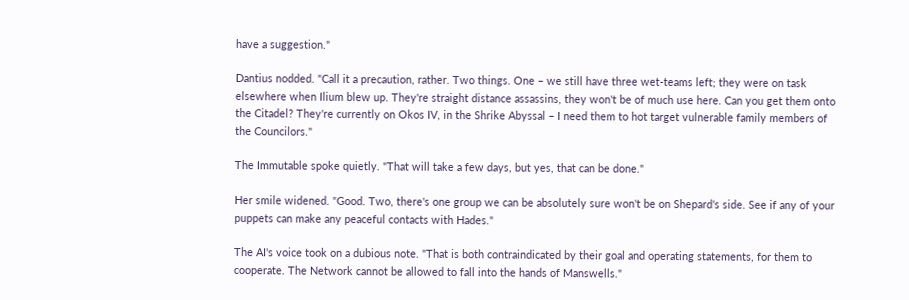have a suggestion."

Dantius nodded. "Call it a precaution, rather. Two things. One – we still have three wet-teams left; they were on task elsewhere when Ilium blew up. They're straight distance assassins, they won't be of much use here. Can you get them onto the Citadel? They're currently on Okos IV, in the Shrike Abyssal – I need them to hot target vulnerable family members of the Councilors."

The Immutable spoke quietly. "That will take a few days, but yes, that can be done."

Her smile widened. "Good. Two, there's one group we can be absolutely sure won't be on Shepard's side. See if any of your puppets can make any peaceful contacts with Hades."

The AI's voice took on a dubious note. "That is both contraindicated by their goal and operating statements, for them to cooperate. The Network cannot be allowed to fall into the hands of Manswells."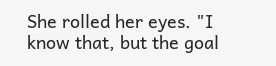She rolled her eyes. "I know that, but the goal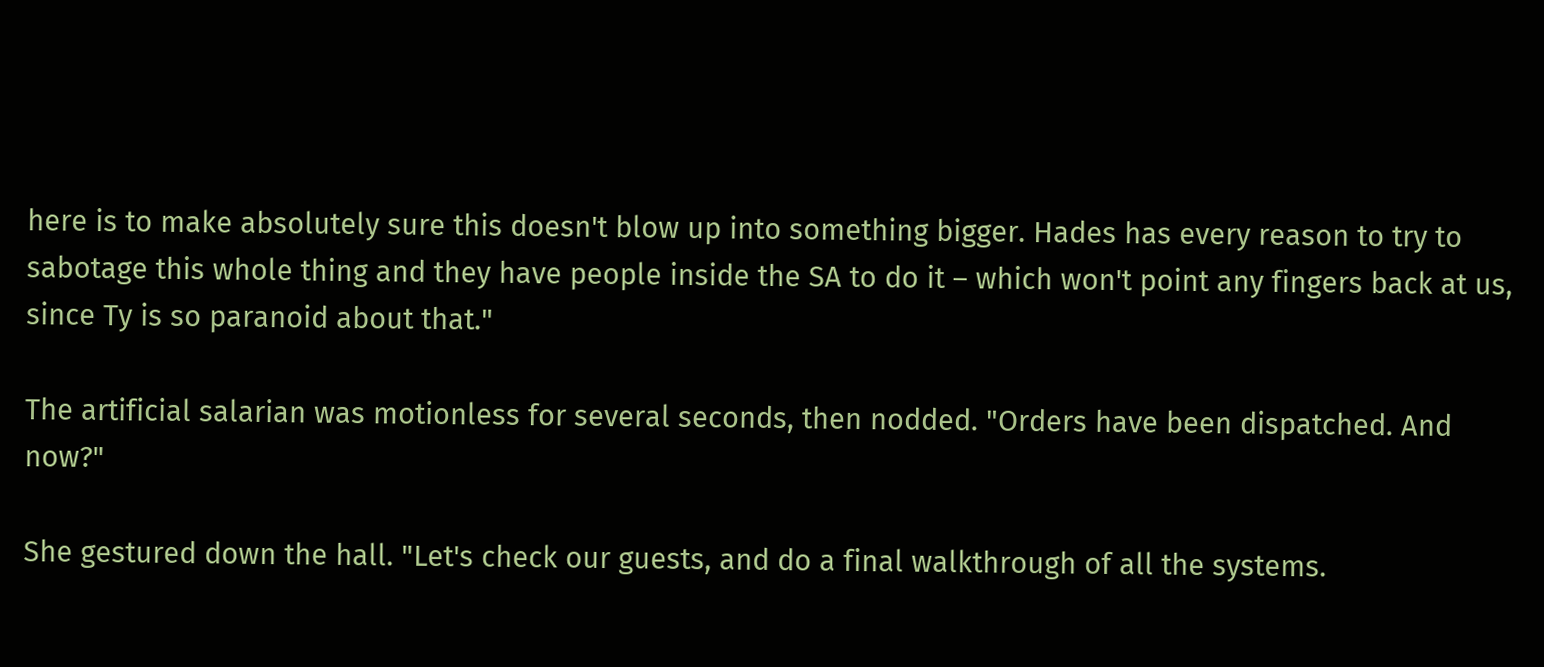here is to make absolutely sure this doesn't blow up into something bigger. Hades has every reason to try to sabotage this whole thing and they have people inside the SA to do it – which won't point any fingers back at us, since Ty is so paranoid about that."

The artificial salarian was motionless for several seconds, then nodded. "Orders have been dispatched. And now?"

She gestured down the hall. "Let's check our guests, and do a final walkthrough of all the systems.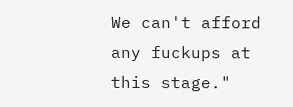We can't afford any fuckups at this stage."